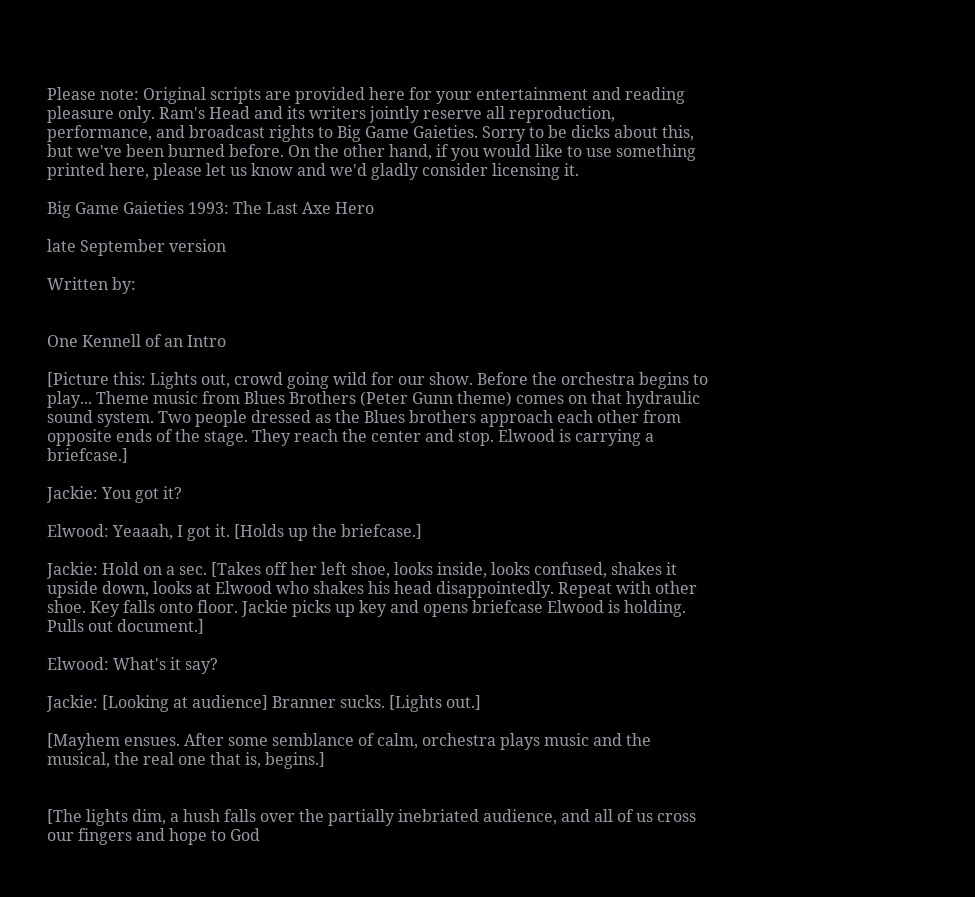Please note: Original scripts are provided here for your entertainment and reading pleasure only. Ram's Head and its writers jointly reserve all reproduction, performance, and broadcast rights to Big Game Gaieties. Sorry to be dicks about this, but we've been burned before. On the other hand, if you would like to use something printed here, please let us know and we'd gladly consider licensing it.

Big Game Gaieties 1993: The Last Axe Hero

late September version

Written by:


One Kennell of an Intro

[Picture this: Lights out, crowd going wild for our show. Before the orchestra begins to play... Theme music from Blues Brothers (Peter Gunn theme) comes on that hydraulic sound system. Two people dressed as the Blues brothers approach each other from opposite ends of the stage. They reach the center and stop. Elwood is carrying a briefcase.]

Jackie: You got it?

Elwood: Yeaaah, I got it. [Holds up the briefcase.]

Jackie: Hold on a sec. [Takes off her left shoe, looks inside, looks confused, shakes it upside down, looks at Elwood who shakes his head disappointedly. Repeat with other shoe. Key falls onto floor. Jackie picks up key and opens briefcase Elwood is holding. Pulls out document.]

Elwood: What's it say?

Jackie: [Looking at audience] Branner sucks. [Lights out.]

[Mayhem ensues. After some semblance of calm, orchestra plays music and the musical, the real one that is, begins.]


[The lights dim, a hush falls over the partially inebriated audience, and all of us cross our fingers and hope to God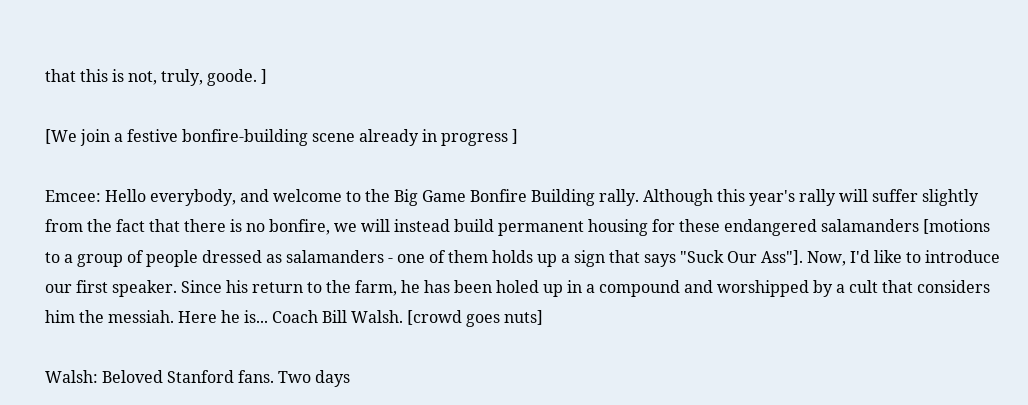that this is not, truly, goode. ]

[We join a festive bonfire-building scene already in progress ]

Emcee: Hello everybody, and welcome to the Big Game Bonfire Building rally. Although this year's rally will suffer slightly from the fact that there is no bonfire, we will instead build permanent housing for these endangered salamanders [motions to a group of people dressed as salamanders - one of them holds up a sign that says "Suck Our Ass"]. Now, I'd like to introduce our first speaker. Since his return to the farm, he has been holed up in a compound and worshipped by a cult that considers him the messiah. Here he is... Coach Bill Walsh. [crowd goes nuts]

Walsh: Beloved Stanford fans. Two days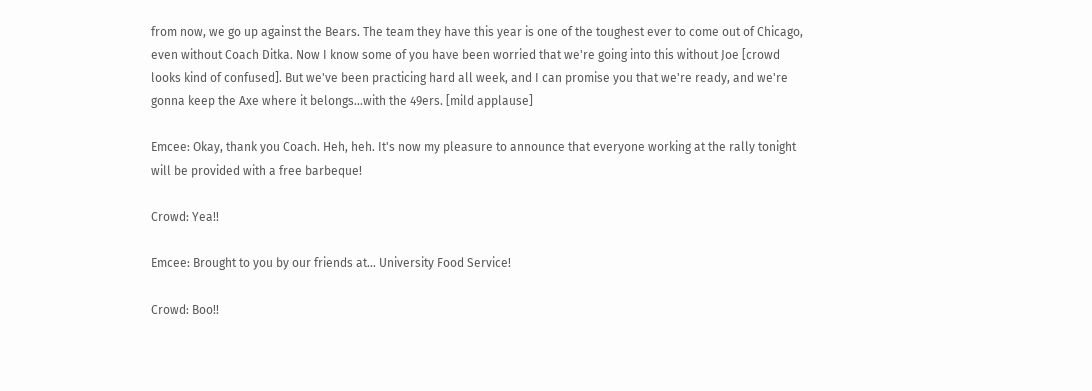from now, we go up against the Bears. The team they have this year is one of the toughest ever to come out of Chicago, even without Coach Ditka. Now I know some of you have been worried that we're going into this without Joe [crowd looks kind of confused]. But we've been practicing hard all week, and I can promise you that we're ready, and we're gonna keep the Axe where it belongs...with the 49ers. [mild applause]

Emcee: Okay, thank you Coach. Heh, heh. It's now my pleasure to announce that everyone working at the rally tonight will be provided with a free barbeque!

Crowd: Yea!!

Emcee: Brought to you by our friends at... University Food Service!

Crowd: Boo!!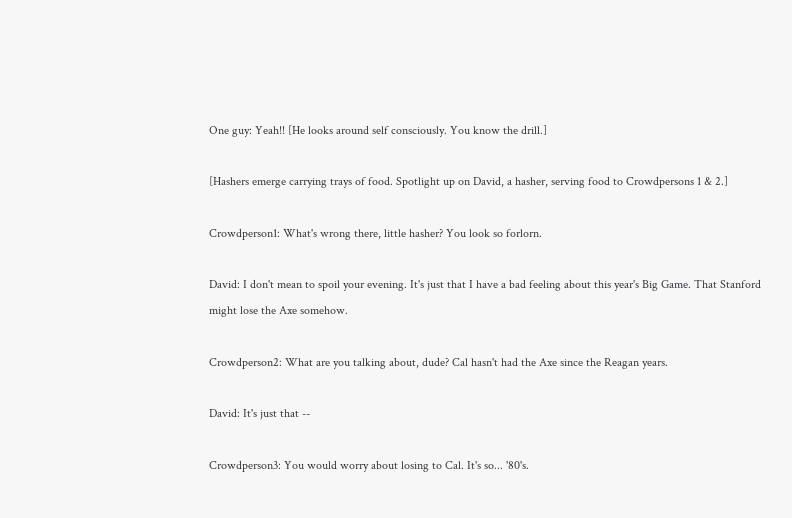One guy: Yeah!! [He looks around self consciously. You know the drill.]

[Hashers emerge carrying trays of food. Spotlight up on David, a hasher, serving food to Crowdpersons 1 & 2.]

Crowdperson1: What's wrong there, little hasher? You look so forlorn.

David: I don't mean to spoil your evening. It's just that I have a bad feeling about this year's Big Game. That Stanford might lose the Axe somehow.

Crowdperson2: What are you talking about, dude? Cal hasn't had the Axe since the Reagan years.

David: It's just that --

Crowdperson3: You would worry about losing to Cal. It's so... '80's.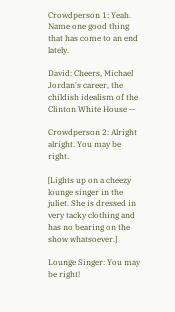Crowdperson 1: Yeah. Name one good thing that has come to an end lately.

David: Cheers, Michael Jordan's career, the childish idealism of the Clinton White House --

Crowdperson 2: Alright alright. You may be right.

[Lights up on a cheezy lounge singer in the juliet. She is dressed in very tacky clothing and has no bearing on the show whatsoever.]

Lounge Singer: You may be right!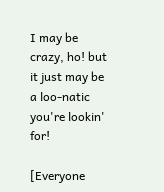I may be crazy, ho! but it just may be a loo-natic you're lookin' for!

[Everyone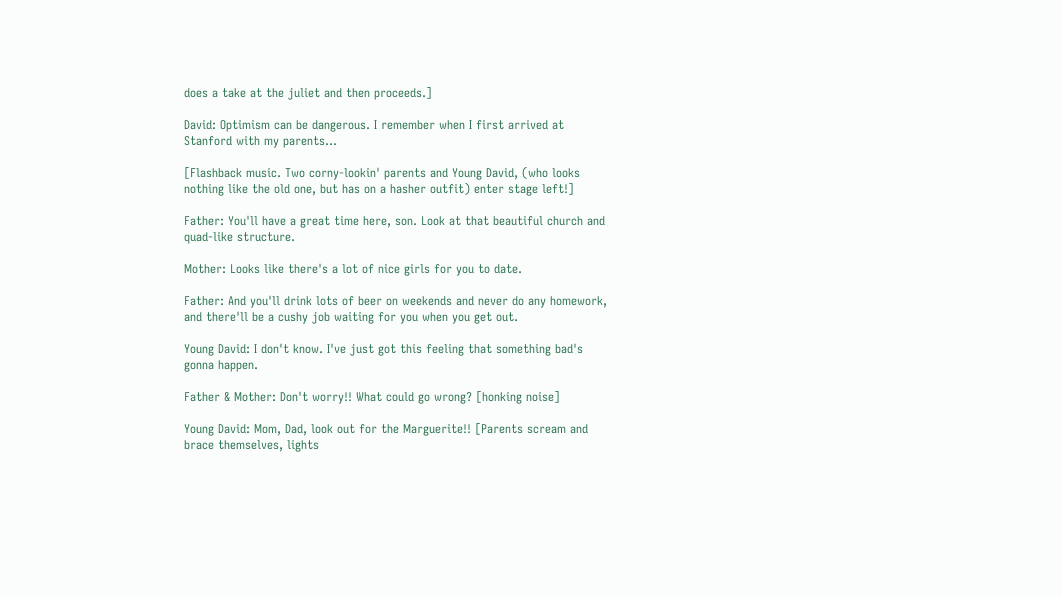does a take at the juliet and then proceeds.]

David: Optimism can be dangerous. I remember when I first arrived at Stanford with my parents...

[Flashback music. Two corny-lookin' parents and Young David, (who looks nothing like the old one, but has on a hasher outfit) enter stage left!]

Father: You'll have a great time here, son. Look at that beautiful church and quad-like structure.

Mother: Looks like there's a lot of nice girls for you to date.

Father: And you'll drink lots of beer on weekends and never do any homework, and there'll be a cushy job waiting for you when you get out.

Young David: I don't know. I've just got this feeling that something bad's gonna happen.

Father & Mother: Don't worry!! What could go wrong? [honking noise]

Young David: Mom, Dad, look out for the Marguerite!! [Parents scream and brace themselves, lights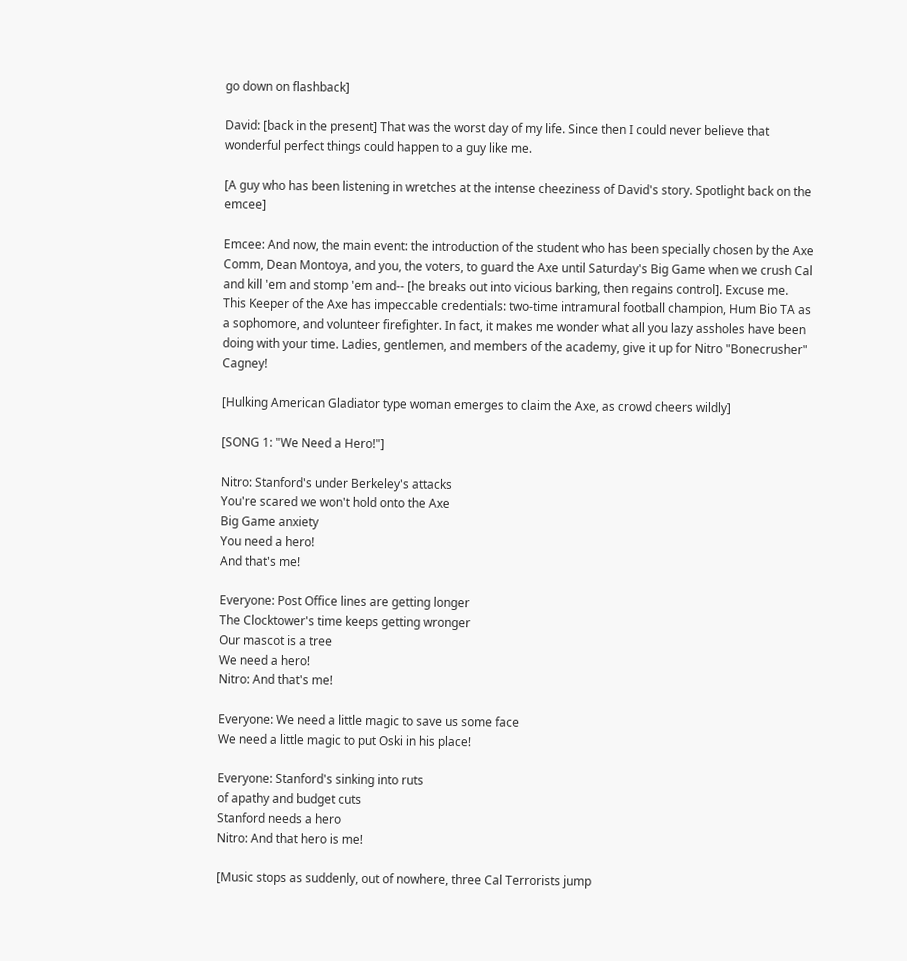go down on flashback]

David: [back in the present] That was the worst day of my life. Since then I could never believe that wonderful perfect things could happen to a guy like me.

[A guy who has been listening in wretches at the intense cheeziness of David's story. Spotlight back on the emcee]

Emcee: And now, the main event: the introduction of the student who has been specially chosen by the Axe Comm, Dean Montoya, and you, the voters, to guard the Axe until Saturday's Big Game when we crush Cal and kill 'em and stomp 'em and-- [he breaks out into vicious barking, then regains control]. Excuse me. This Keeper of the Axe has impeccable credentials: two-time intramural football champion, Hum Bio TA as a sophomore, and volunteer firefighter. In fact, it makes me wonder what all you lazy assholes have been doing with your time. Ladies, gentlemen, and members of the academy, give it up for Nitro "Bonecrusher" Cagney!

[Hulking American Gladiator type woman emerges to claim the Axe, as crowd cheers wildly]

[SONG 1: "We Need a Hero!"]

Nitro: Stanford's under Berkeley's attacks
You're scared we won't hold onto the Axe
Big Game anxiety
You need a hero!
And that's me!

Everyone: Post Office lines are getting longer
The Clocktower's time keeps getting wronger
Our mascot is a tree
We need a hero!
Nitro: And that's me!

Everyone: We need a little magic to save us some face
We need a little magic to put Oski in his place!

Everyone: Stanford's sinking into ruts
of apathy and budget cuts
Stanford needs a hero
Nitro: And that hero is me!

[Music stops as suddenly, out of nowhere, three Cal Terrorists jump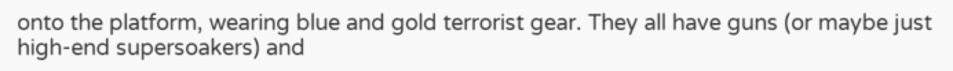onto the platform, wearing blue and gold terrorist gear. They all have guns (or maybe just high-end supersoakers) and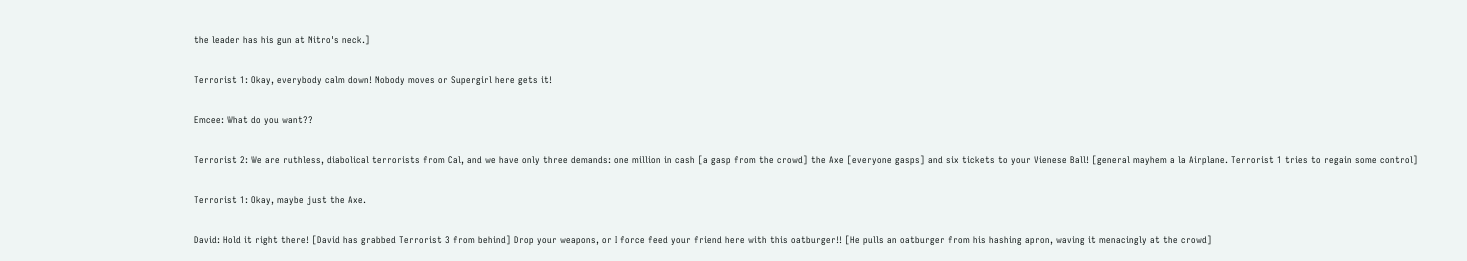the leader has his gun at Nitro's neck.]

Terrorist 1: Okay, everybody calm down! Nobody moves or Supergirl here gets it!

Emcee: What do you want??

Terrorist 2: We are ruthless, diabolical terrorists from Cal, and we have only three demands: one million in cash [a gasp from the crowd] the Axe [everyone gasps] and six tickets to your Vienese Ball! [general mayhem a la Airplane. Terrorist 1 tries to regain some control]

Terrorist 1: Okay, maybe just the Axe.

David: Hold it right there! [David has grabbed Terrorist 3 from behind] Drop your weapons, or I force feed your friend here with this oatburger!! [He pulls an oatburger from his hashing apron, waving it menacingly at the crowd]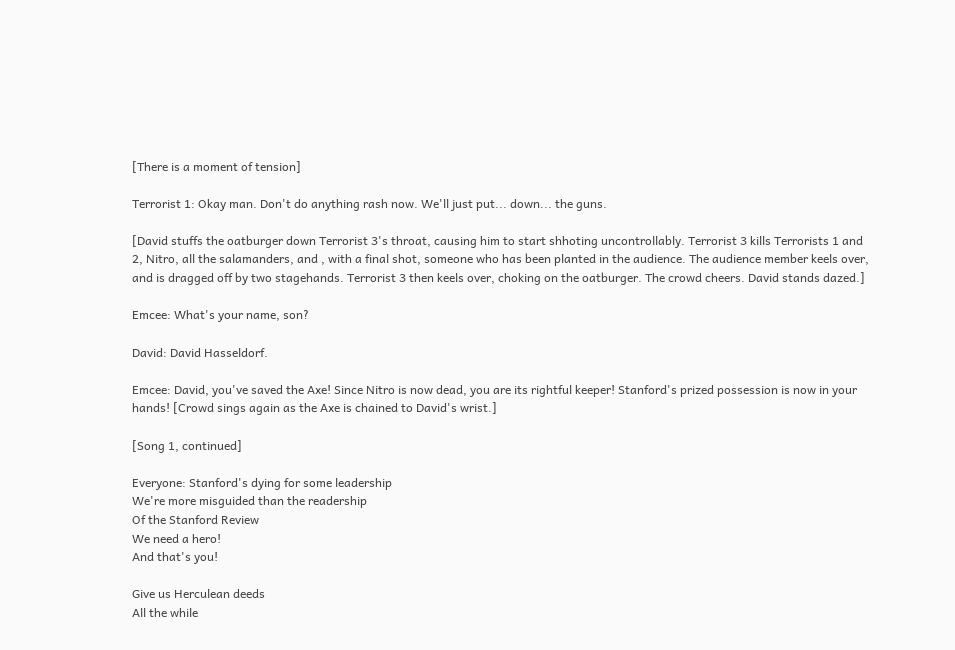[There is a moment of tension]

Terrorist 1: Okay man. Don't do anything rash now. We'll just put... down... the guns.

[David stuffs the oatburger down Terrorist 3's throat, causing him to start shhoting uncontrollably. Terrorist 3 kills Terrorists 1 and 2, Nitro, all the salamanders, and , with a final shot, someone who has been planted in the audience. The audience member keels over, and is dragged off by two stagehands. Terrorist 3 then keels over, choking on the oatburger. The crowd cheers. David stands dazed.]

Emcee: What's your name, son?

David: David Hasseldorf.

Emcee: David, you've saved the Axe! Since Nitro is now dead, you are its rightful keeper! Stanford's prized possession is now in your hands! [Crowd sings again as the Axe is chained to David's wrist.]

[Song 1, continued]

Everyone: Stanford's dying for some leadership
We're more misguided than the readership
Of the Stanford Review
We need a hero!
And that's you!

Give us Herculean deeds
All the while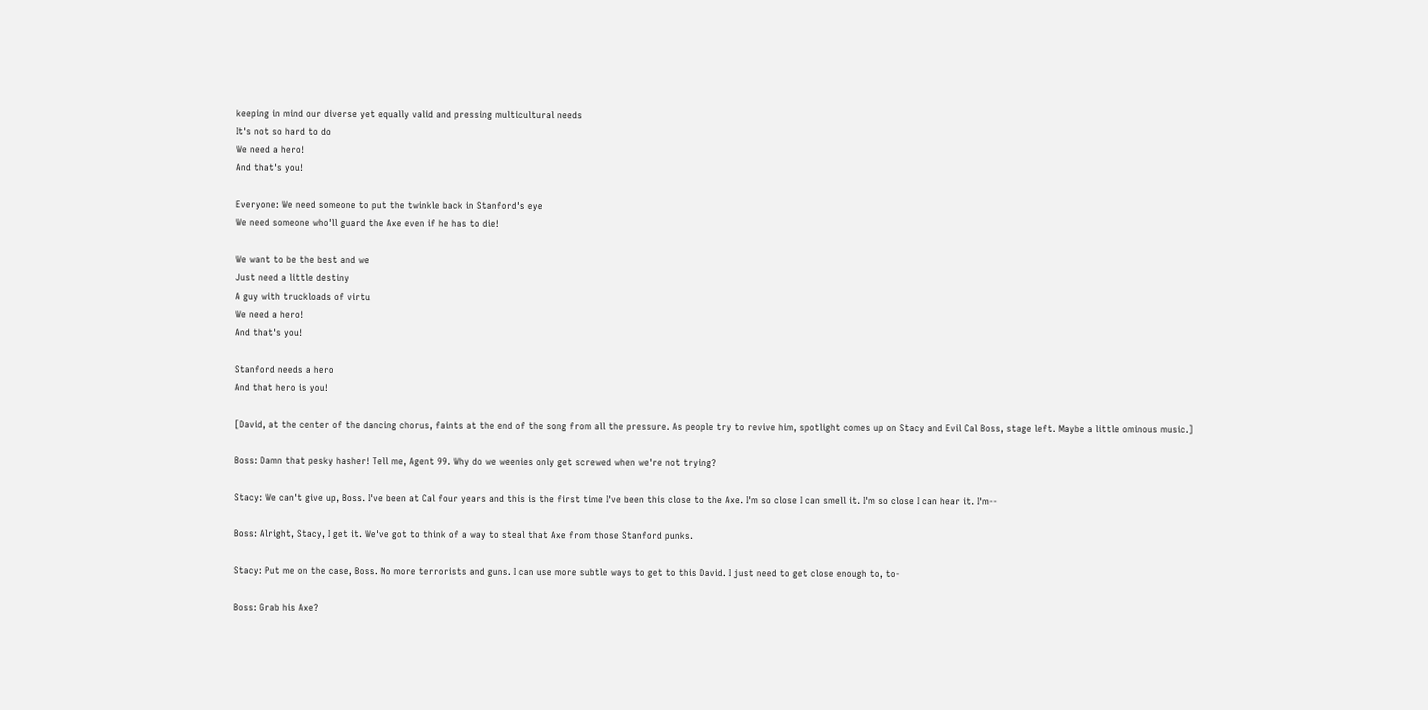keeping in mind our diverse yet equally valid and pressing multicultural needs
It's not so hard to do
We need a hero!
And that's you!

Everyone: We need someone to put the twinkle back in Stanford's eye
We need someone who'll guard the Axe even if he has to die!

We want to be the best and we
Just need a little destiny
A guy with truckloads of virtu
We need a hero!
And that's you!

Stanford needs a hero
And that hero is you!

[David, at the center of the dancing chorus, faints at the end of the song from all the pressure. As people try to revive him, spotlight comes up on Stacy and Evil Cal Boss, stage left. Maybe a little ominous music.]

Boss: Damn that pesky hasher! Tell me, Agent 99. Why do we weenies only get screwed when we're not trying?

Stacy: We can't give up, Boss. I've been at Cal four years and this is the first time I've been this close to the Axe. I'm so close I can smell it. I'm so close I can hear it. I'm--

Boss: Alright, Stacy, I get it. We've got to think of a way to steal that Axe from those Stanford punks.

Stacy: Put me on the case, Boss. No more terrorists and guns. I can use more subtle ways to get to this David. I just need to get close enough to, to-

Boss: Grab his Axe?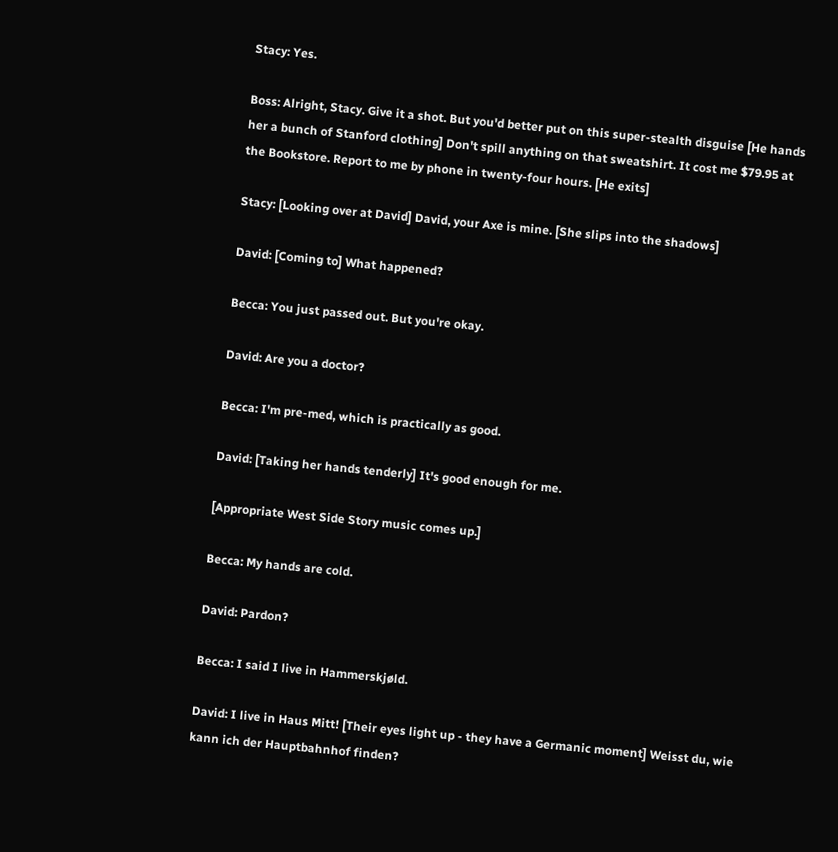Stacy: Yes.

Boss: Alright, Stacy. Give it a shot. But you'd better put on this super-stealth disguise [He hands her a bunch of Stanford clothing] Don't spill anything on that sweatshirt. It cost me $79.95 at the Bookstore. Report to me by phone in twenty-four hours. [He exits]

Stacy: [Looking over at David] David, your Axe is mine. [She slips into the shadows]

David: [Coming to] What happened?

Becca: You just passed out. But you're okay.

David: Are you a doctor?

Becca: I'm pre-med, which is practically as good.

David: [Taking her hands tenderly] It's good enough for me.

[Appropriate West Side Story music comes up.]

Becca: My hands are cold.

David: Pardon?

Becca: I said I live in Hammerskjøld.

David: I live in Haus Mitt! [Their eyes light up - they have a Germanic moment] Weisst du, wie kann ich der Hauptbahnhof finden?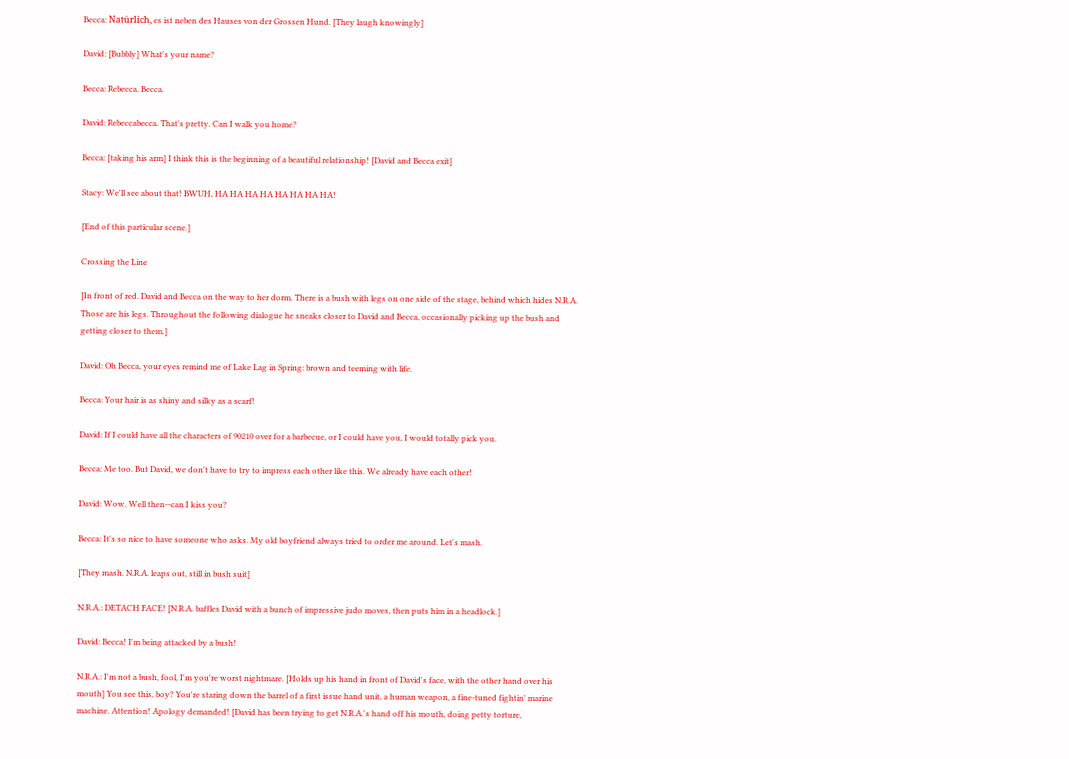Becca: Natürlich, es ist neben des Hauses von der Grossen Hund. [They laugh knowingly]

David: [Bubbly] What's your name?

Becca: Rebecca. Becca.

David: Rebeccabecca. That's pretty. Can I walk you home?

Becca: [taking his arm] I think this is the beginning of a beautiful relationship! [David and Becca exit]

Stacy: We'll see about that! BWUH, HA HA HA HA HA HA HA HA!

[End of this particular scene.]

Crossing the Line

[In front of red. David and Becca on the way to her dorm. There is a bush with legs on one side of the stage, behind which hides N.R.A. Those are his legs. Throughout the following dialogue he sneaks closer to David and Becca, occasionally picking up the bush and getting closer to them.]

David: Oh Becca, your eyes remind me of Lake Lag in Spring: brown and teeming with life.

Becca: Your hair is as shiny and silky as a scarf!

David: If I could have all the characters of 90210 over for a barbecue, or I could have you, I would totally pick you.

Becca: Me too. But David, we don't have to try to impress each other like this. We already have each other!

David: Wow. Well then--can I kiss you?

Becca: It's so nice to have someone who asks. My old boyfriend always tried to order me around. Let's mash.

[They mash. N.R.A. leaps out, still in bush suit]

N.R.A.: DETACH FACE! [N.R.A. baffles David with a bunch of impressive judo moves, then puts him in a headlock.]

David: Becca! I'm being attacked by a bush!

N.R.A.: I'm not a bush, fool, I'm you're worst nightmare. [Holds up his hand in front of David's face, with the other hand over his mouth] You see this, boy? You're staring down the barrel of a first issue hand unit, a human weapon, a fine-tuned fightin' marine machine. Attention! Apology demanded! [David has been trying to get N.R.A.'s hand off his mouth, doing petty torture,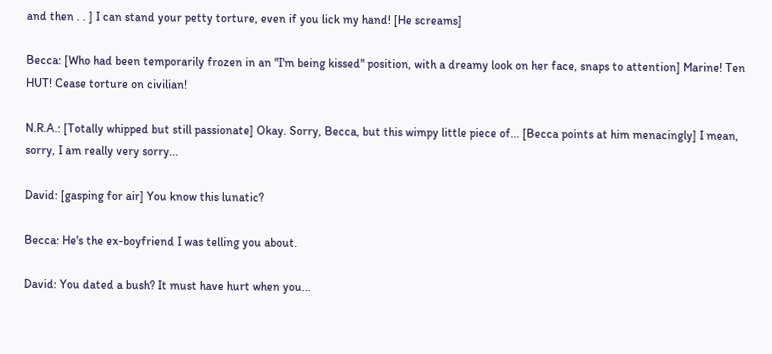and then . . ] I can stand your petty torture, even if you lick my hand! [He screams]

Becca: [Who had been temporarily frozen in an "I'm being kissed" position, with a dreamy look on her face, snaps to attention] Marine! Ten HUT! Cease torture on civilian!

N.R.A.: [Totally whipped but still passionate] Okay. Sorry, Becca, but this wimpy little piece of... [Becca points at him menacingly] I mean, sorry, I am really very sorry...

David: [gasping for air] You know this lunatic?

Becca: He's the ex-boyfriend I was telling you about.

David: You dated a bush? It must have hurt when you...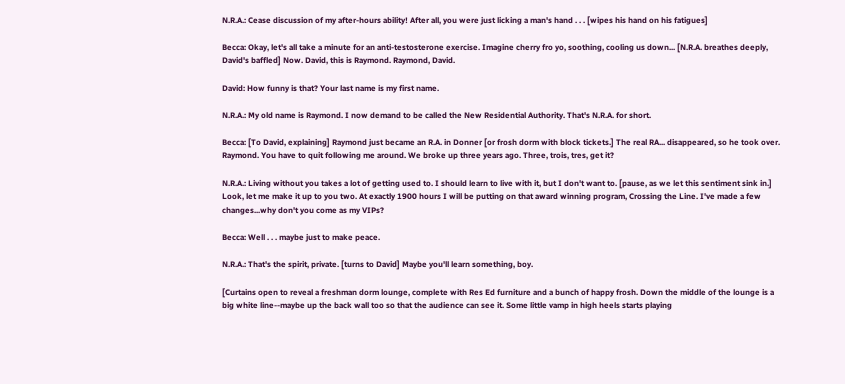N.R.A.: Cease discussion of my after-hours ability! After all, you were just licking a man's hand . . . [wipes his hand on his fatigues]

Becca: Okay, let's all take a minute for an anti-testosterone exercise. Imagine cherry fro yo, soothing, cooling us down... [N.R.A. breathes deeply, David's baffled] Now. David, this is Raymond. Raymond, David.

David: How funny is that? Your last name is my first name.

N.R.A.: My old name is Raymond. I now demand to be called the New Residential Authority. That's N.R.A. for short.

Becca: [To David, explaining] Raymond just became an R.A. in Donner [or frosh dorm with block tickets.] The real RA... disappeared, so he took over. Raymond. You have to quit following me around. We broke up three years ago. Three, trois, tres, get it?

N.R.A.: Living without you takes a lot of getting used to. I should learn to live with it, but I don't want to. [pause, as we let this sentiment sink in.] Look, let me make it up to you two. At exactly 1900 hours I will be putting on that award winning program, Crossing the Line. I've made a few changes...why don't you come as my VIPs?

Becca: Well . . . maybe just to make peace.

N.R.A.: That's the spirit, private. [turns to David] Maybe you'll learn something, boy.

[Curtains open to reveal a freshman dorm lounge, complete with Res Ed furniture and a bunch of happy frosh. Down the middle of the lounge is a big white line--maybe up the back wall too so that the audience can see it. Some little vamp in high heels starts playing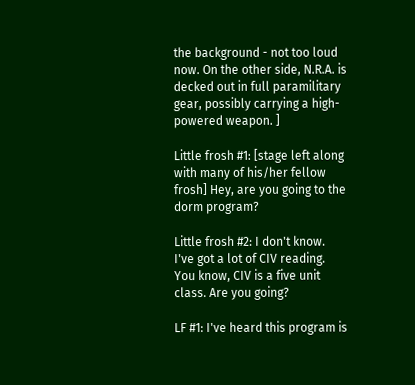the background - not too loud now. On the other side, N.R.A. is decked out in full paramilitary gear, possibly carrying a high-powered weapon. ]

Little frosh #1: [stage left along with many of his/her fellow frosh] Hey, are you going to the dorm program?

Little frosh #2: I don't know. I've got a lot of CIV reading. You know, CIV is a five unit class. Are you going?

LF #1: I've heard this program is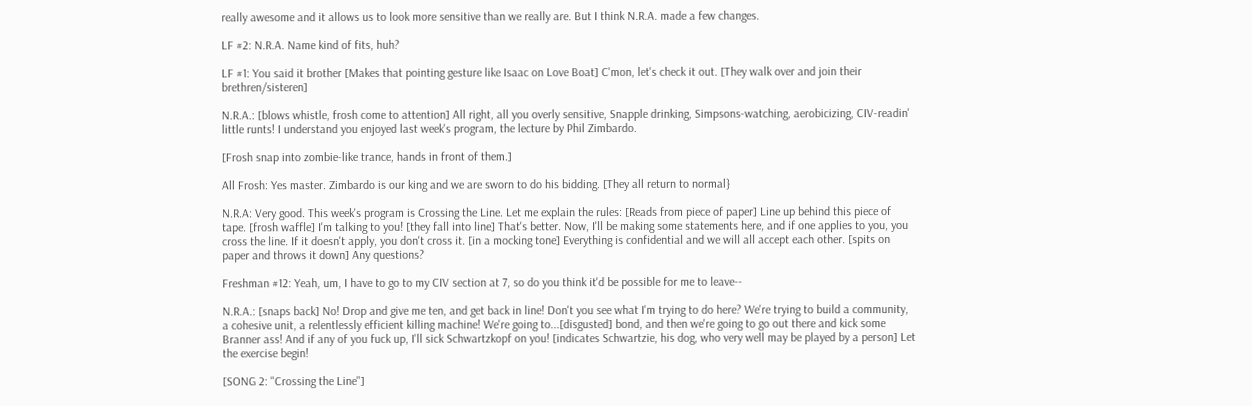really awesome and it allows us to look more sensitive than we really are. But I think N.R.A. made a few changes.

LF #2: N.R.A. Name kind of fits, huh?

LF #1: You said it brother [Makes that pointing gesture like Isaac on Love Boat] C'mon, let's check it out. [They walk over and join their brethren/sisteren]

N.R.A.: [blows whistle, frosh come to attention] All right, all you overly sensitive, Snapple drinking, Simpsons-watching, aerobicizing, CIV-readin' little runts! I understand you enjoyed last week's program, the lecture by Phil Zimbardo.

[Frosh snap into zombie-like trance, hands in front of them.]

All Frosh: Yes master. Zimbardo is our king and we are sworn to do his bidding. [They all return to normal}

N.R.A: Very good. This week's program is Crossing the Line. Let me explain the rules: [Reads from piece of paper] Line up behind this piece of tape. [frosh waffle] I'm talking to you! [they fall into line] That's better. Now, I'll be making some statements here, and if one applies to you, you cross the line. If it doesn't apply, you don't cross it. [in a mocking tone] Everything is confidential and we will all accept each other. [spits on paper and throws it down] Any questions?

Freshman #12: Yeah, um, I have to go to my CIV section at 7, so do you think it'd be possible for me to leave--

N.R.A.: [snaps back] No! Drop and give me ten, and get back in line! Don't you see what I'm trying to do here? We're trying to build a community, a cohesive unit, a relentlessly efficient killing machine! We're going to...[disgusted] bond, and then we're going to go out there and kick some Branner ass! And if any of you fuck up, I'll sick Schwartzkopf on you! [indicates Schwartzie, his dog, who very well may be played by a person] Let the exercise begin!

[SONG 2: "Crossing the Line"]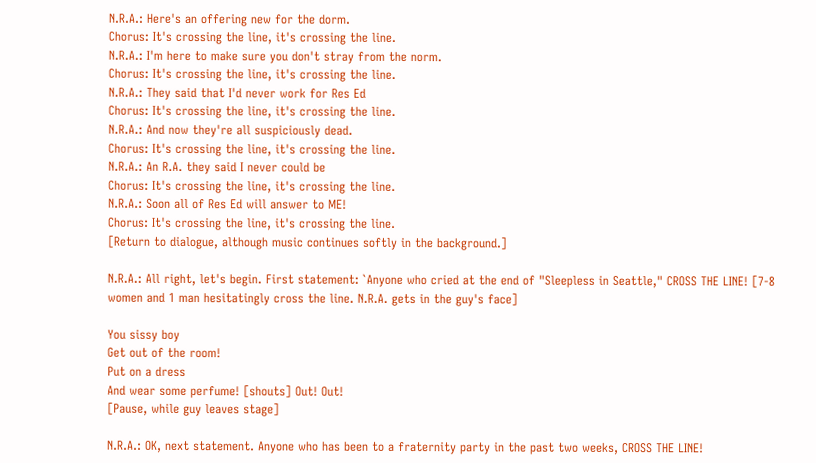N.R.A.: Here's an offering new for the dorm.
Chorus: It's crossing the line, it's crossing the line.
N.R.A.: I'm here to make sure you don't stray from the norm.
Chorus: It's crossing the line, it's crossing the line.
N.R.A.: They said that I'd never work for Res Ed
Chorus: It's crossing the line, it's crossing the line.
N.R.A.: And now they're all suspiciously dead.
Chorus: It's crossing the line, it's crossing the line.
N.R.A.: An R.A. they said I never could be
Chorus: It's crossing the line, it's crossing the line.
N.R.A.: Soon all of Res Ed will answer to ME!
Chorus: It's crossing the line, it's crossing the line.
[Return to dialogue, although music continues softly in the background.]

N.R.A.: All right, let's begin. First statement: `Anyone who cried at the end of "Sleepless in Seattle," CROSS THE LINE! [7-8 women and 1 man hesitatingly cross the line. N.R.A. gets in the guy's face]

You sissy boy
Get out of the room!
Put on a dress
And wear some perfume! [shouts] Out! Out!
[Pause, while guy leaves stage]

N.R.A.: OK, next statement. Anyone who has been to a fraternity party in the past two weeks, CROSS THE LINE!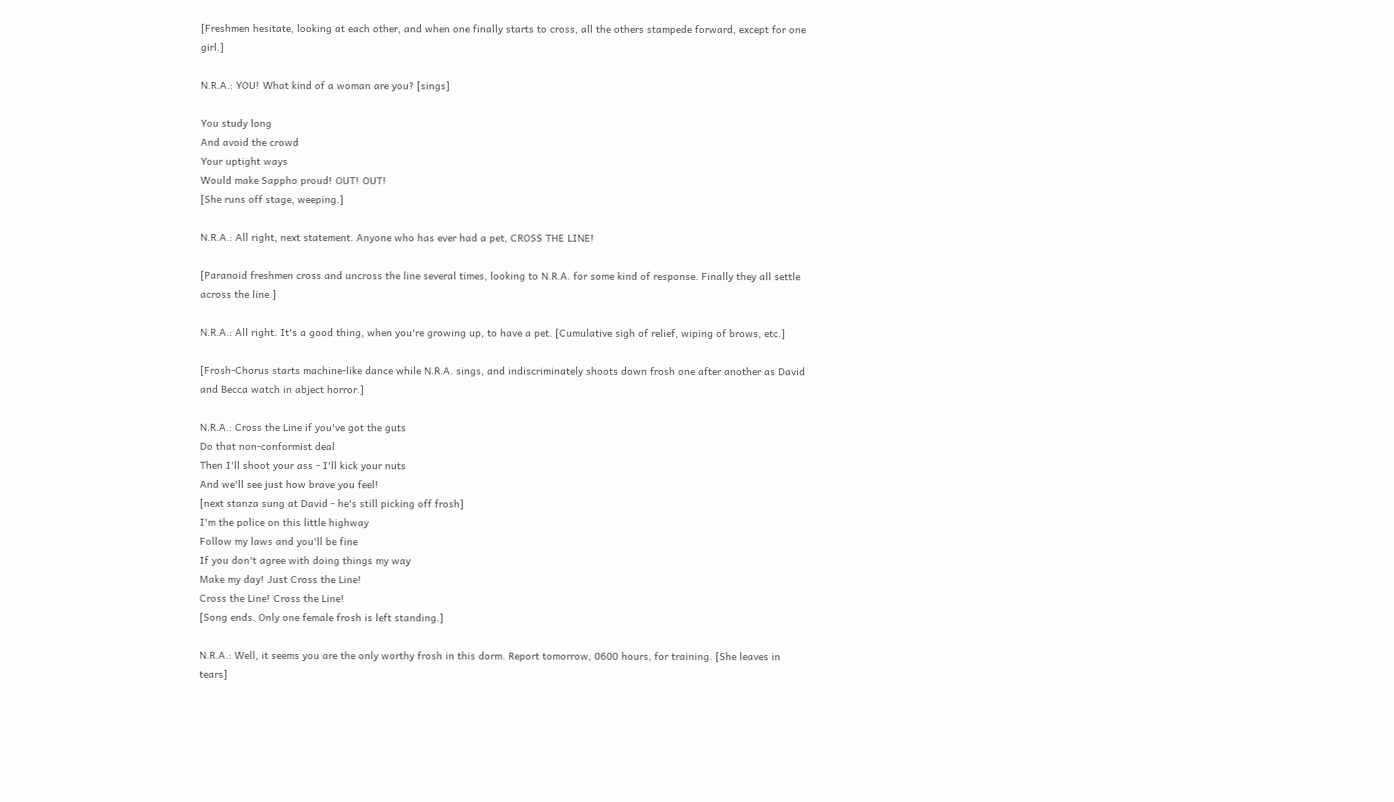[Freshmen hesitate, looking at each other, and when one finally starts to cross, all the others stampede forward, except for one girl.]

N.R.A.: YOU! What kind of a woman are you? [sings]

You study long
And avoid the crowd
Your uptight ways
Would make Sappho proud! OUT! OUT!
[She runs off stage, weeping.]

N.R.A.: All right, next statement. Anyone who has ever had a pet, CROSS THE LINE!

[Paranoid freshmen cross and uncross the line several times, looking to N.R.A. for some kind of response. Finally they all settle across the line.]

N.R.A.: All right. It's a good thing, when you're growing up, to have a pet. [Cumulative sigh of relief, wiping of brows, etc.]

[Frosh-Chorus starts machine-like dance while N.R.A. sings, and indiscriminately shoots down frosh one after another as David and Becca watch in abject horror.]

N.R.A.: Cross the Line if you've got the guts
Do that non-conformist deal
Then I'll shoot your ass - I'll kick your nuts
And we'll see just how brave you feel!
[next stanza sung at David - he's still picking off frosh]
I'm the police on this little highway
Follow my laws and you'll be fine
If you don't agree with doing things my way
Make my day! Just Cross the Line!
Cross the Line! Cross the Line!
[Song ends. Only one female frosh is left standing.]

N.R.A.: Well, it seems you are the only worthy frosh in this dorm. Report tomorrow, 0600 hours, for training. [She leaves in tears]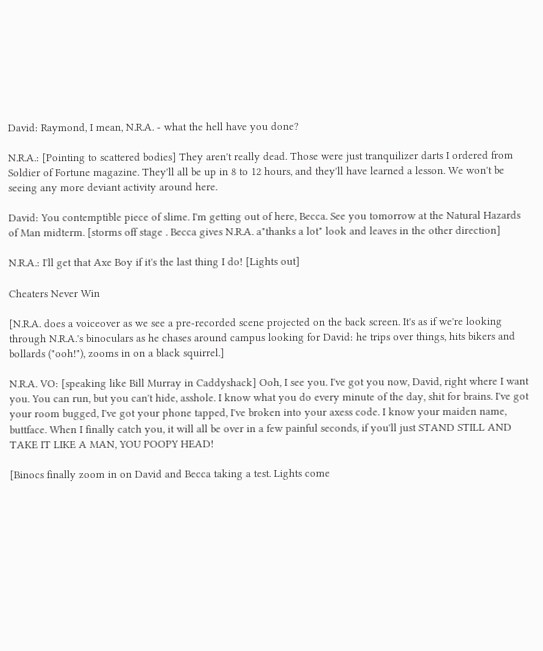David: Raymond, I mean, N.R.A. - what the hell have you done?

N.R.A.: [Pointing to scattered bodies] They aren't really dead. Those were just tranquilizer darts I ordered from Soldier of Fortune magazine. They'll all be up in 8 to 12 hours, and they'll have learned a lesson. We won't be seeing any more deviant activity around here.

David: You contemptible piece of slime. I'm getting out of here, Becca. See you tomorrow at the Natural Hazards of Man midterm. [storms off stage . Becca gives N.R.A. a"thanks a lot" look and leaves in the other direction]

N.R.A.: I'll get that Axe Boy if it's the last thing I do! [Lights out]

Cheaters Never Win

[N.R.A. does a voiceover as we see a pre-recorded scene projected on the back screen. It's as if we're looking through N.R.A.'s binoculars as he chases around campus looking for David: he trips over things, hits bikers and bollards ("ooh!"), zooms in on a black squirrel.]

N.R.A. VO: [speaking like Bill Murray in Caddyshack] Ooh, I see you. I've got you now, David, right where I want you. You can run, but you can't hide, asshole. I know what you do every minute of the day, shit for brains. I've got your room bugged, I've got your phone tapped, I've broken into your axess code. I know your maiden name, buttface. When I finally catch you, it will all be over in a few painful seconds, if you'll just STAND STILL AND TAKE IT LIKE A MAN, YOU POOPY HEAD!

[Binocs finally zoom in on David and Becca taking a test. Lights come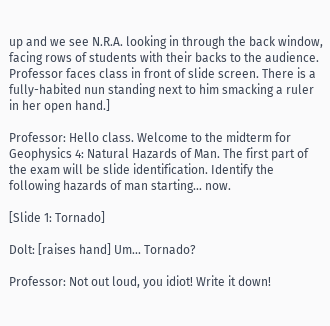up and we see N.R.A. looking in through the back window, facing rows of students with their backs to the audience. Professor faces class in front of slide screen. There is a fully-habited nun standing next to him smacking a ruler in her open hand.]

Professor: Hello class. Welcome to the midterm for Geophysics 4: Natural Hazards of Man. The first part of the exam will be slide identification. Identify the following hazards of man starting... now.

[Slide 1: Tornado]

Dolt: [raises hand] Um... Tornado?

Professor: Not out loud, you idiot! Write it down!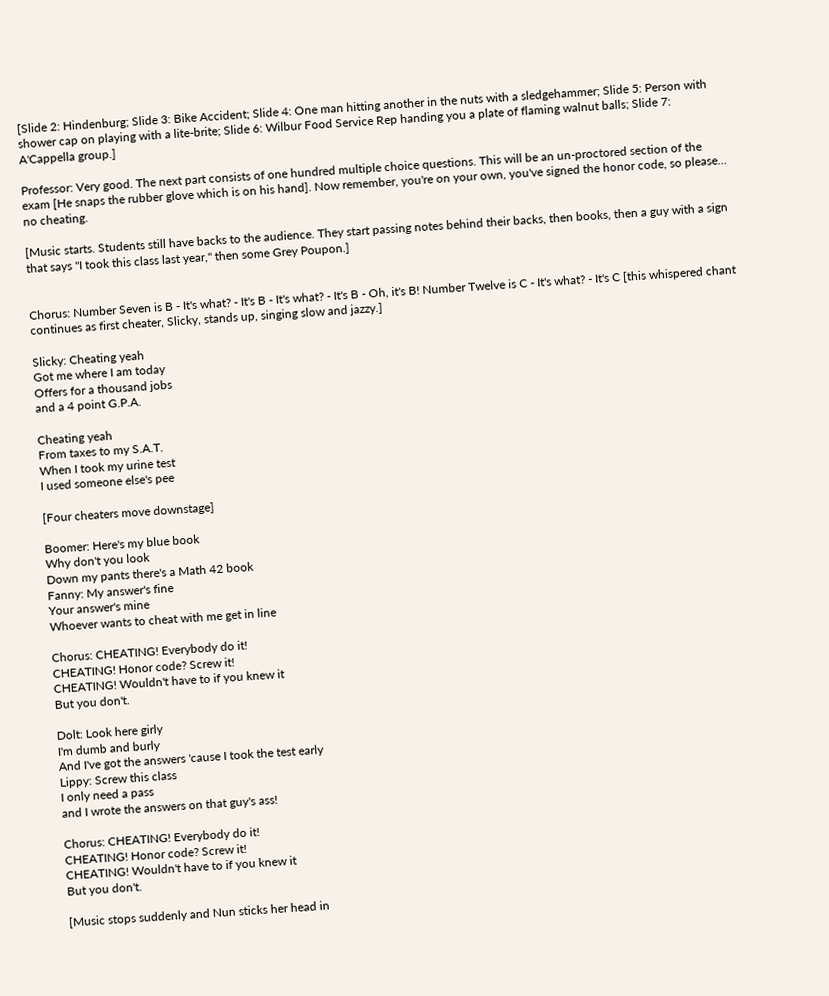[Slide 2: Hindenburg; Slide 3: Bike Accident; Slide 4: One man hitting another in the nuts with a sledgehammer; Slide 5: Person with shower cap on playing with a lite-brite; Slide 6: Wilbur Food Service Rep handing you a plate of flaming walnut balls; Slide 7: A'Cappella group.]

Professor: Very good. The next part consists of one hundred multiple choice questions. This will be an un-proctored section of the exam [He snaps the rubber glove which is on his hand]. Now remember, you're on your own, you've signed the honor code, so please... no cheating.

[Music starts. Students still have backs to the audience. They start passing notes behind their backs, then books, then a guy with a sign that says "I took this class last year," then some Grey Poupon.]


Chorus: Number Seven is B - It's what? - It's B - It's what? - It's B - Oh, it's B! Number Twelve is C - It's what? - It's C [this whispered chant continues as first cheater, Slicky, stands up, singing slow and jazzy.]

Slicky: Cheating yeah
Got me where I am today
Offers for a thousand jobs
and a 4 point G.P.A.

Cheating yeah
From taxes to my S.A.T.
When I took my urine test
I used someone else's pee

[Four cheaters move downstage]

Boomer: Here's my blue book
Why don't you look
Down my pants there's a Math 42 book
Fanny: My answer's fine
Your answer's mine
Whoever wants to cheat with me get in line

Chorus: CHEATING! Everybody do it!
CHEATING! Honor code? Screw it!
CHEATING! Wouldn't have to if you knew it
But you don't.

Dolt: Look here girly
I'm dumb and burly
And I've got the answers 'cause I took the test early
Lippy: Screw this class
I only need a pass
and I wrote the answers on that guy's ass!

Chorus: CHEATING! Everybody do it!
CHEATING! Honor code? Screw it!
CHEATING! Wouldn't have to if you knew it
But you don't.

[Music stops suddenly and Nun sticks her head in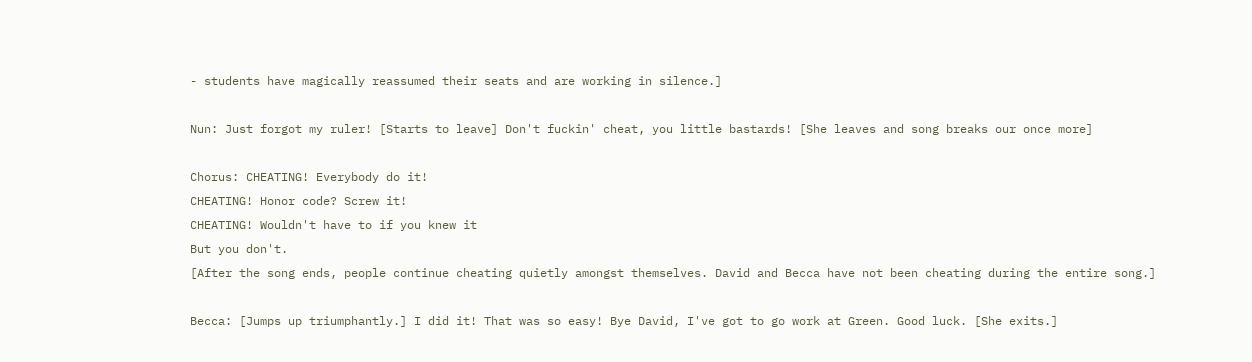- students have magically reassumed their seats and are working in silence.]

Nun: Just forgot my ruler! [Starts to leave] Don't fuckin' cheat, you little bastards! [She leaves and song breaks our once more]

Chorus: CHEATING! Everybody do it!
CHEATING! Honor code? Screw it!
CHEATING! Wouldn't have to if you knew it
But you don't.
[After the song ends, people continue cheating quietly amongst themselves. David and Becca have not been cheating during the entire song.]

Becca: [Jumps up triumphantly.] I did it! That was so easy! Bye David, I've got to go work at Green. Good luck. [She exits.]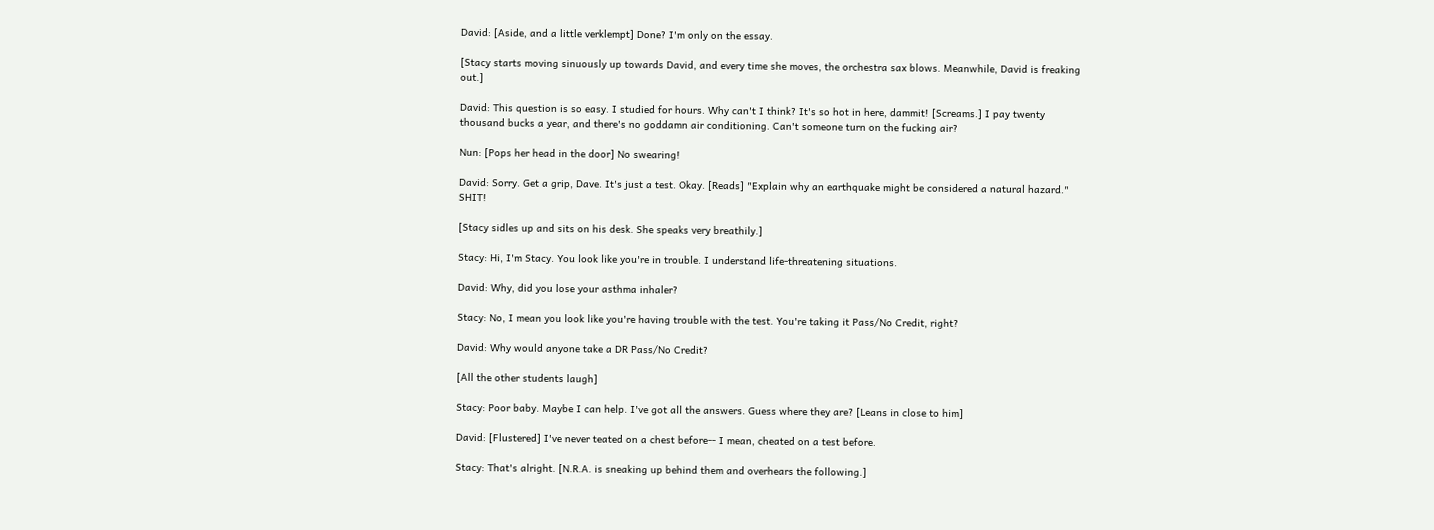David: [Aside, and a little verklempt] Done? I'm only on the essay.

[Stacy starts moving sinuously up towards David, and every time she moves, the orchestra sax blows. Meanwhile, David is freaking out.]

David: This question is so easy. I studied for hours. Why can't I think? It's so hot in here, dammit! [Screams.] I pay twenty thousand bucks a year, and there's no goddamn air conditioning. Can't someone turn on the fucking air?

Nun: [Pops her head in the door] No swearing!

David: Sorry. Get a grip, Dave. It's just a test. Okay. [Reads] "Explain why an earthquake might be considered a natural hazard." SHIT!

[Stacy sidles up and sits on his desk. She speaks very breathily.]

Stacy: Hi, I'm Stacy. You look like you're in trouble. I understand life-threatening situations.

David: Why, did you lose your asthma inhaler?

Stacy: No, I mean you look like you're having trouble with the test. You're taking it Pass/No Credit, right?

David: Why would anyone take a DR Pass/No Credit?

[All the other students laugh]

Stacy: Poor baby. Maybe I can help. I've got all the answers. Guess where they are? [Leans in close to him]

David: [Flustered] I've never teated on a chest before-- I mean, cheated on a test before.

Stacy: That's alright. [N.R.A. is sneaking up behind them and overhears the following.]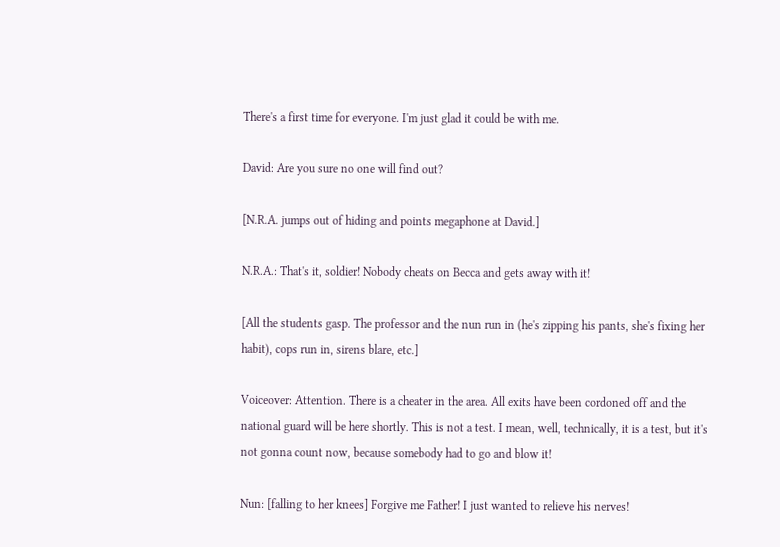There's a first time for everyone. I'm just glad it could be with me.

David: Are you sure no one will find out?

[N.R.A. jumps out of hiding and points megaphone at David.]

N.R.A.: That's it, soldier! Nobody cheats on Becca and gets away with it!

[All the students gasp. The professor and the nun run in (he's zipping his pants, she's fixing her habit), cops run in, sirens blare, etc.]

Voiceover: Attention. There is a cheater in the area. All exits have been cordoned off and the national guard will be here shortly. This is not a test. I mean, well, technically, it is a test, but it's not gonna count now, because somebody had to go and blow it!

Nun: [falling to her knees] Forgive me Father! I just wanted to relieve his nerves!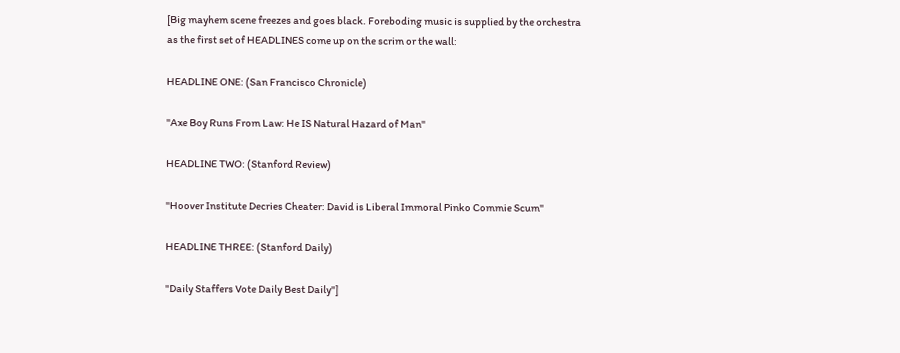[Big mayhem scene freezes and goes black. Foreboding music is supplied by the orchestra as the first set of HEADLINES come up on the scrim or the wall:

HEADLINE ONE: (San Francisco Chronicle)

"Axe Boy Runs From Law: He IS Natural Hazard of Man"

HEADLINE TWO: (Stanford Review)

"Hoover Institute Decries Cheater: David is Liberal Immoral Pinko Commie Scum"

HEADLINE THREE: (Stanford Daily)

"Daily Staffers Vote Daily Best Daily"]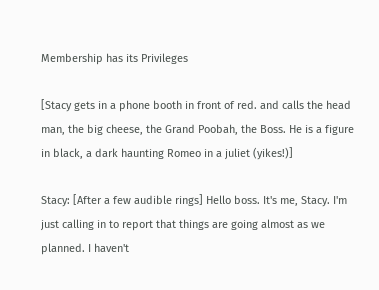Membership has its Privileges

[Stacy gets in a phone booth in front of red. and calls the head man, the big cheese, the Grand Poobah, the Boss. He is a figure in black, a dark haunting Romeo in a juliet (yikes!)]

Stacy: [After a few audible rings] Hello boss. It's me, Stacy. I'm just calling in to report that things are going almost as we planned. I haven't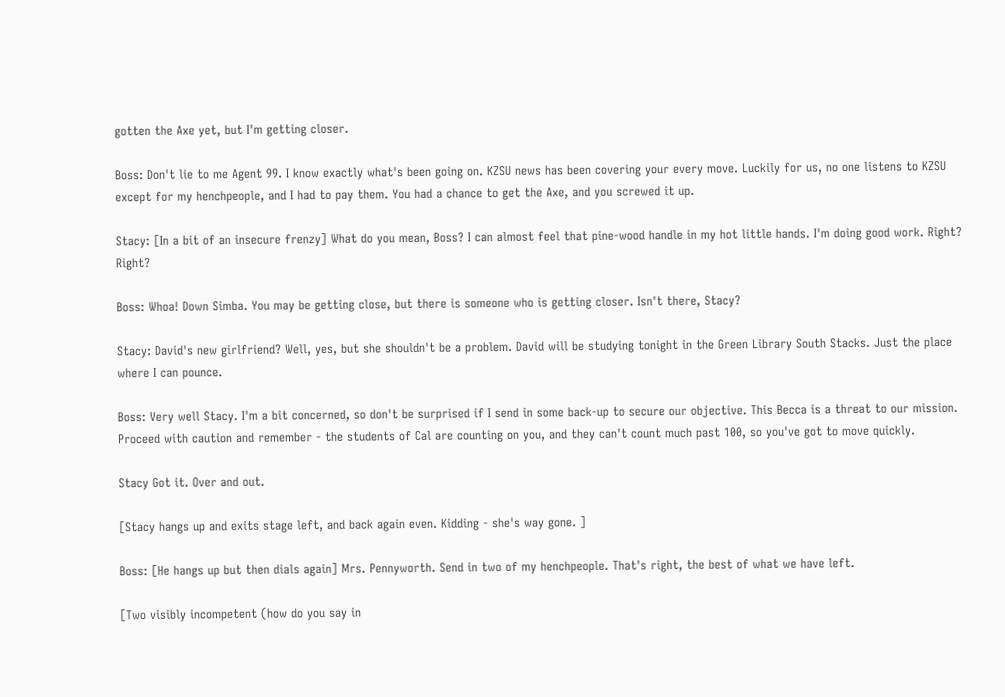gotten the Axe yet, but I'm getting closer.

Boss: Don't lie to me Agent 99. I know exactly what's been going on. KZSU news has been covering your every move. Luckily for us, no one listens to KZSU except for my henchpeople, and I had to pay them. You had a chance to get the Axe, and you screwed it up.

Stacy: [In a bit of an insecure frenzy] What do you mean, Boss? I can almost feel that pine-wood handle in my hot little hands. I'm doing good work. Right? Right?

Boss: Whoa! Down Simba. You may be getting close, but there is someone who is getting closer. Isn't there, Stacy?

Stacy: David's new girlfriend? Well, yes, but she shouldn't be a problem. David will be studying tonight in the Green Library South Stacks. Just the place where I can pounce.

Boss: Very well Stacy. I'm a bit concerned, so don't be surprised if I send in some back-up to secure our objective. This Becca is a threat to our mission. Proceed with caution and remember - the students of Cal are counting on you, and they can't count much past 100, so you've got to move quickly.

Stacy Got it. Over and out.

[Stacy hangs up and exits stage left, and back again even. Kidding - she's way gone. ]

Boss: [He hangs up but then dials again] Mrs. Pennyworth. Send in two of my henchpeople. That's right, the best of what we have left.

[Two visibly incompetent (how do you say in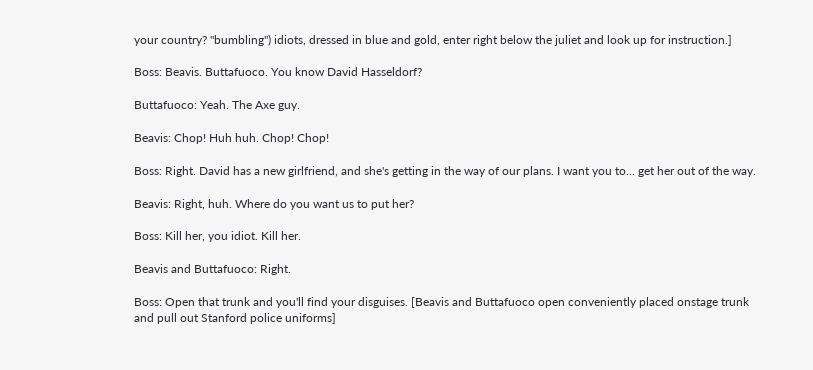your country? "bumbling") idiots, dressed in blue and gold, enter right below the juliet and look up for instruction.]

Boss: Beavis. Buttafuoco. You know David Hasseldorf?

Buttafuoco: Yeah. The Axe guy.

Beavis: Chop! Huh huh. Chop! Chop!

Boss: Right. David has a new girlfriend, and she's getting in the way of our plans. I want you to... get her out of the way.

Beavis: Right, huh. Where do you want us to put her?

Boss: Kill her, you idiot. Kill her.

Beavis and Buttafuoco: Right.

Boss: Open that trunk and you'll find your disguises. [Beavis and Buttafuoco open conveniently placed onstage trunk and pull out Stanford police uniforms]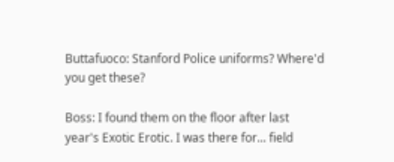Buttafuoco: Stanford Police uniforms? Where'd you get these?

Boss: I found them on the floor after last year's Exotic Erotic. I was there for... field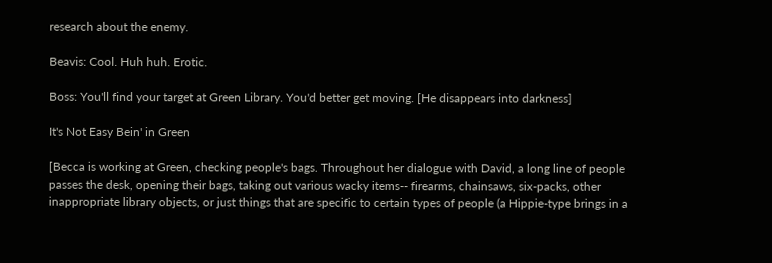research about the enemy.

Beavis: Cool. Huh huh. Erotic.

Boss: You'll find your target at Green Library. You'd better get moving. [He disappears into darkness]

It's Not Easy Bein' in Green

[Becca is working at Green, checking people's bags. Throughout her dialogue with David, a long line of people passes the desk, opening their bags, taking out various wacky items-- firearms, chainsaws, six-packs, other inappropriate library objects, or just things that are specific to certain types of people (a Hippie-type brings in a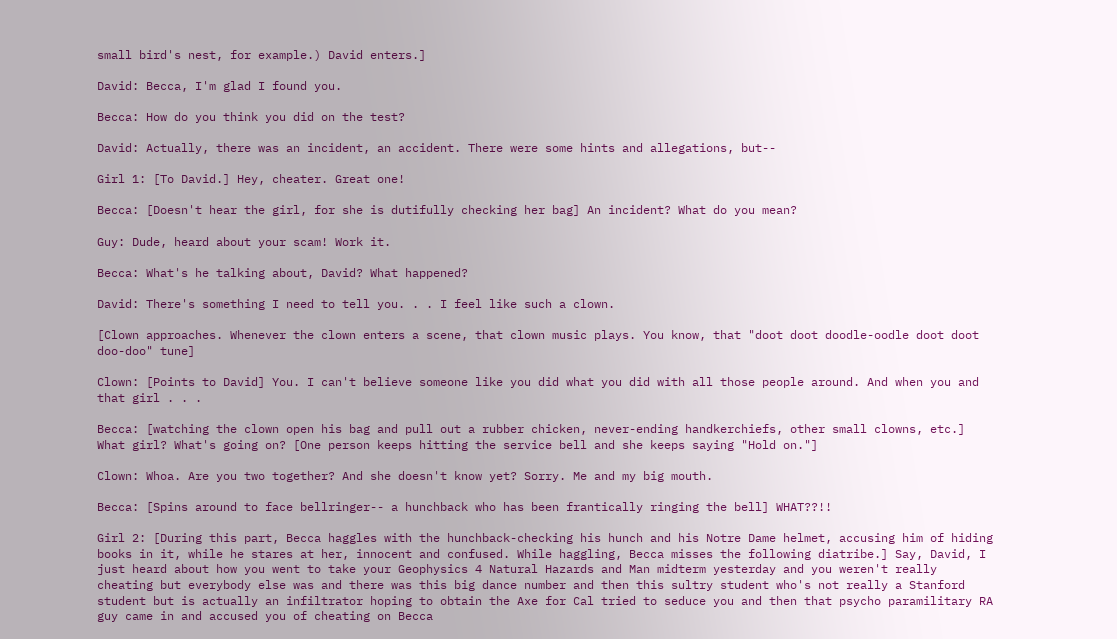small bird's nest, for example.) David enters.]

David: Becca, I'm glad I found you.

Becca: How do you think you did on the test?

David: Actually, there was an incident, an accident. There were some hints and allegations, but--

Girl 1: [To David.] Hey, cheater. Great one!

Becca: [Doesn't hear the girl, for she is dutifully checking her bag] An incident? What do you mean?

Guy: Dude, heard about your scam! Work it.

Becca: What's he talking about, David? What happened?

David: There's something I need to tell you. . . I feel like such a clown.

[Clown approaches. Whenever the clown enters a scene, that clown music plays. You know, that "doot doot doodle-oodle doot doot doo-doo" tune]

Clown: [Points to David] You. I can't believe someone like you did what you did with all those people around. And when you and that girl . . .

Becca: [watching the clown open his bag and pull out a rubber chicken, never-ending handkerchiefs, other small clowns, etc.] What girl? What's going on? [One person keeps hitting the service bell and she keeps saying "Hold on."]

Clown: Whoa. Are you two together? And she doesn't know yet? Sorry. Me and my big mouth.

Becca: [Spins around to face bellringer-- a hunchback who has been frantically ringing the bell] WHAT??!!

Girl 2: [During this part, Becca haggles with the hunchback-checking his hunch and his Notre Dame helmet, accusing him of hiding books in it, while he stares at her, innocent and confused. While haggling, Becca misses the following diatribe.] Say, David, I just heard about how you went to take your Geophysics 4 Natural Hazards and Man midterm yesterday and you weren't really cheating but everybody else was and there was this big dance number and then this sultry student who's not really a Stanford student but is actually an infiltrator hoping to obtain the Axe for Cal tried to seduce you and then that psycho paramilitary RA guy came in and accused you of cheating on Becca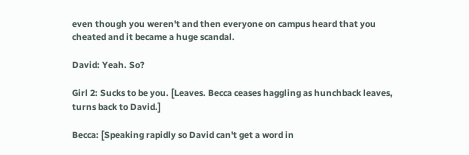even though you weren't and then everyone on campus heard that you cheated and it became a huge scandal.

David: Yeah. So?

Girl 2: Sucks to be you. [Leaves. Becca ceases haggling as hunchback leaves, turns back to David.]

Becca: [Speaking rapidly so David can't get a word in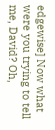edgewise] Now what were you trying to tell me, David? Oh,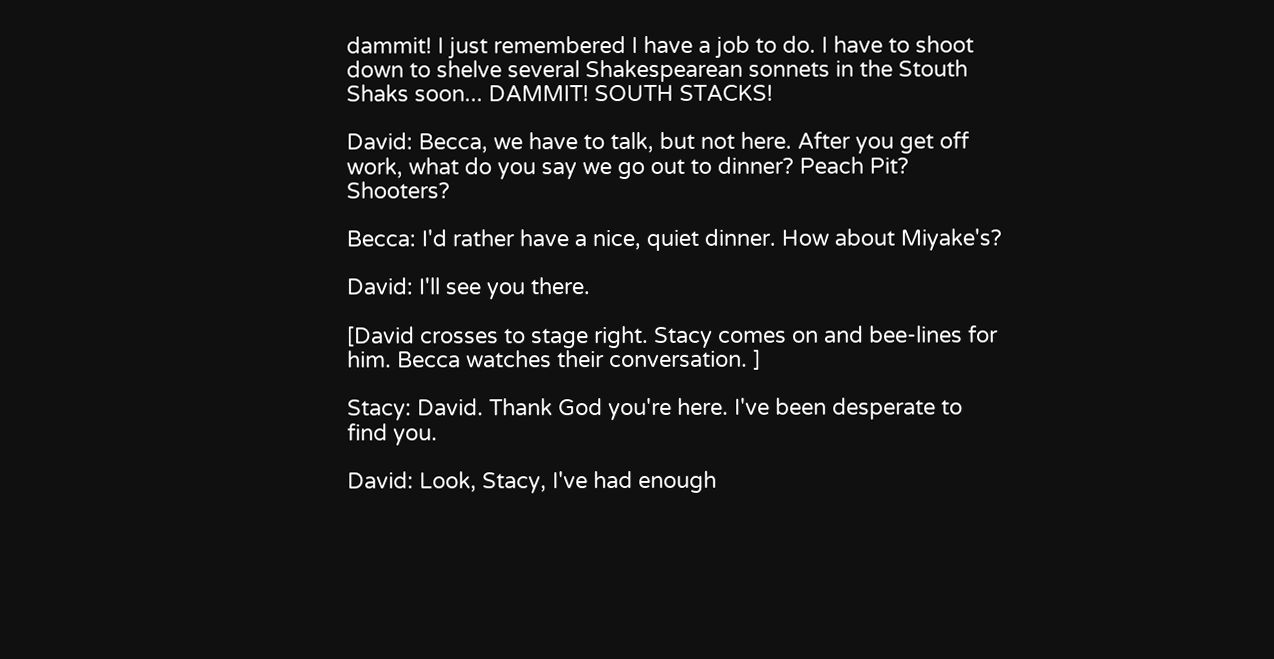dammit! I just remembered I have a job to do. I have to shoot down to shelve several Shakespearean sonnets in the Stouth Shaks soon... DAMMIT! SOUTH STACKS!

David: Becca, we have to talk, but not here. After you get off work, what do you say we go out to dinner? Peach Pit? Shooters?

Becca: I'd rather have a nice, quiet dinner. How about Miyake's?

David: I'll see you there.

[David crosses to stage right. Stacy comes on and bee-lines for him. Becca watches their conversation. ]

Stacy: David. Thank God you're here. I've been desperate to find you.

David: Look, Stacy, I've had enough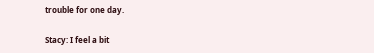trouble for one day.

Stacy: I feel a bit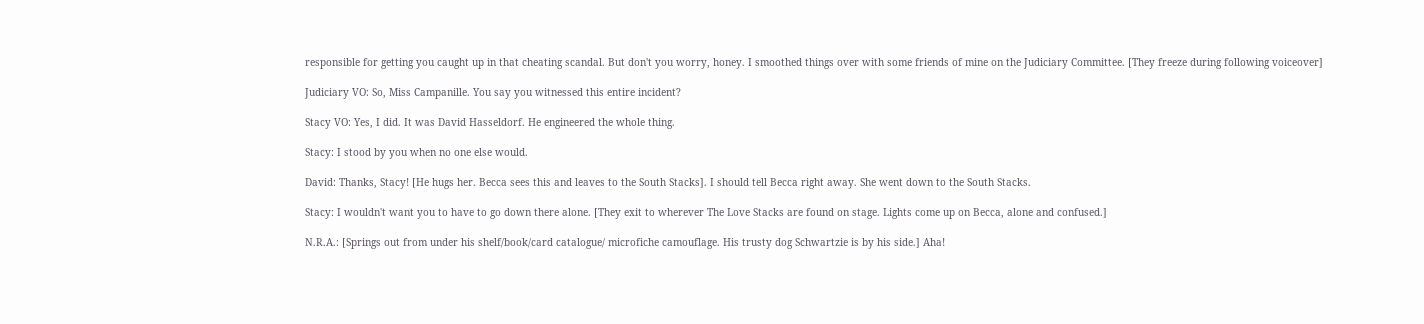responsible for getting you caught up in that cheating scandal. But don't you worry, honey. I smoothed things over with some friends of mine on the Judiciary Committee. [They freeze during following voiceover]

Judiciary VO: So, Miss Campanille. You say you witnessed this entire incident?

Stacy VO: Yes, I did. It was David Hasseldorf. He engineered the whole thing.

Stacy: I stood by you when no one else would.

David: Thanks, Stacy! [He hugs her. Becca sees this and leaves to the South Stacks]. I should tell Becca right away. She went down to the South Stacks.

Stacy: I wouldn't want you to have to go down there alone. [They exit to wherever The Love Stacks are found on stage. Lights come up on Becca, alone and confused.]

N.R.A.: [Springs out from under his shelf/book/card catalogue/ microfiche camouflage. His trusty dog Schwartzie is by his side.] Aha!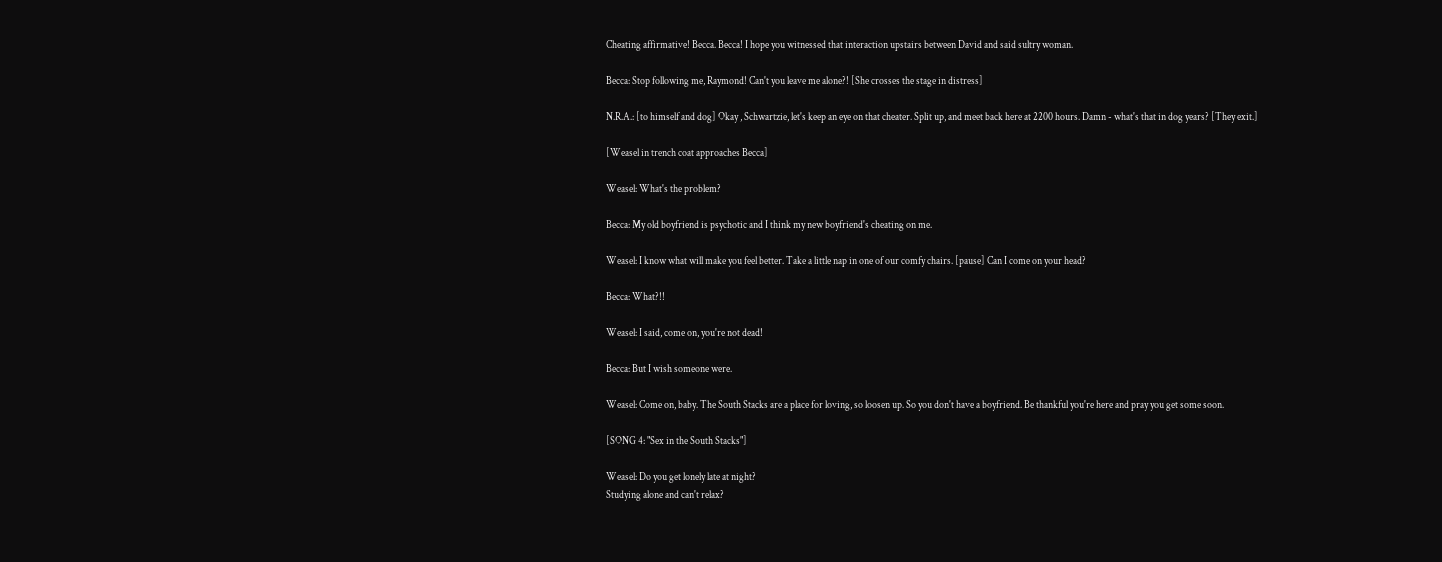Cheating affirmative! Becca. Becca! I hope you witnessed that interaction upstairs between David and said sultry woman.

Becca: Stop following me, Raymond! Can't you leave me alone?! [She crosses the stage in distress]

N.R.A.: [to himself and dog] Okay , Schwartzie, let's keep an eye on that cheater. Split up, and meet back here at 2200 hours. Damn - what's that in dog years? [They exit.]

[Weasel in trench coat approaches Becca]

Weasel: What's the problem?

Becca: My old boyfriend is psychotic and I think my new boyfriend's cheating on me.

Weasel: I know what will make you feel better. Take a little nap in one of our comfy chairs. [pause] Can I come on your head?

Becca: What?!!

Weasel: I said, come on, you're not dead!

Becca: But I wish someone were.

Weasel: Come on, baby. The South Stacks are a place for loving, so loosen up. So you don't have a boyfriend. Be thankful you're here and pray you get some soon.

[SONG 4: "Sex in the South Stacks"]

Weasel: Do you get lonely late at night?
Studying alone and can't relax?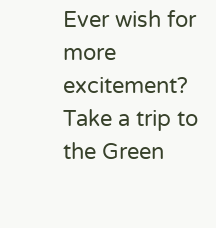Ever wish for more excitement?
Take a trip to the Green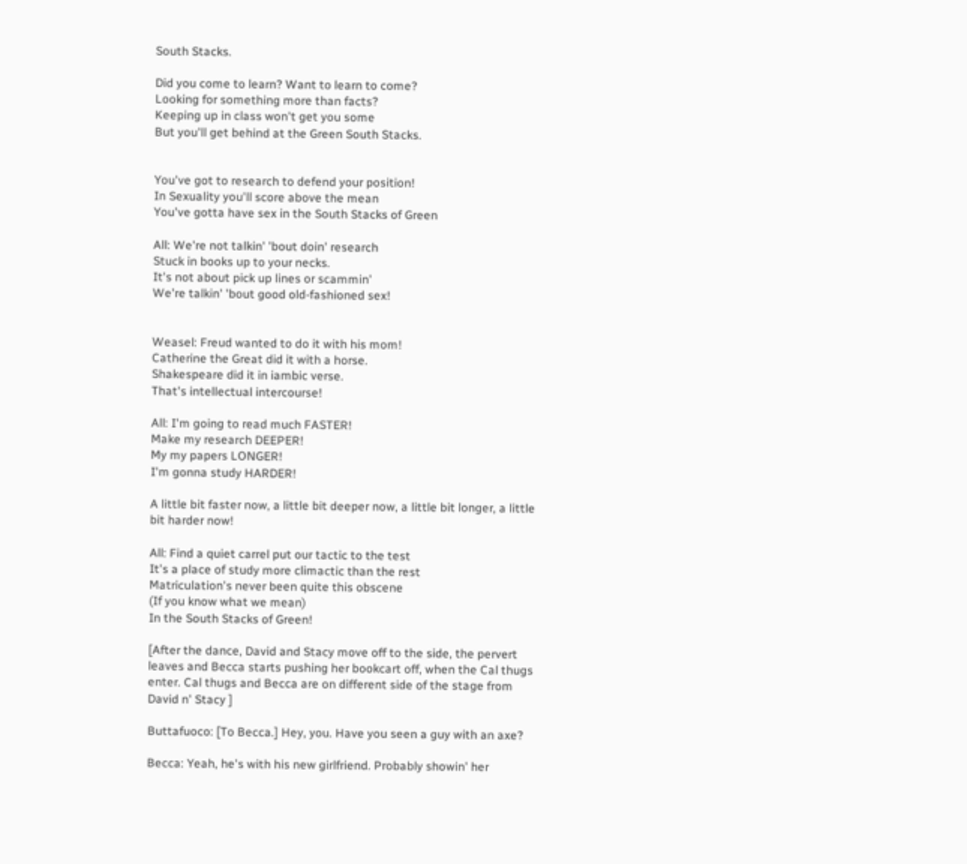South Stacks.

Did you come to learn? Want to learn to come?
Looking for something more than facts?
Keeping up in class won't get you some
But you'll get behind at the Green South Stacks.


You've got to research to defend your position!
In Sexuality you'll score above the mean
You've gotta have sex in the South Stacks of Green

All: We're not talkin' 'bout doin' research
Stuck in books up to your necks.
It's not about pick up lines or scammin'
We're talkin' 'bout good old-fashioned sex!


Weasel: Freud wanted to do it with his mom!
Catherine the Great did it with a horse.
Shakespeare did it in iambic verse.
That's intellectual intercourse!

All: I'm going to read much FASTER!
Make my research DEEPER!
My my papers LONGER!
I'm gonna study HARDER!

A little bit faster now, a little bit deeper now, a little bit longer, a little bit harder now!

All: Find a quiet carrel put our tactic to the test
It's a place of study more climactic than the rest
Matriculation's never been quite this obscene
(If you know what we mean)
In the South Stacks of Green!

[After the dance, David and Stacy move off to the side, the pervert leaves and Becca starts pushing her bookcart off, when the Cal thugs enter. Cal thugs and Becca are on different side of the stage from David n' Stacy ]

Buttafuoco: [To Becca.] Hey, you. Have you seen a guy with an axe?

Becca: Yeah, he's with his new girlfriend. Probably showin' her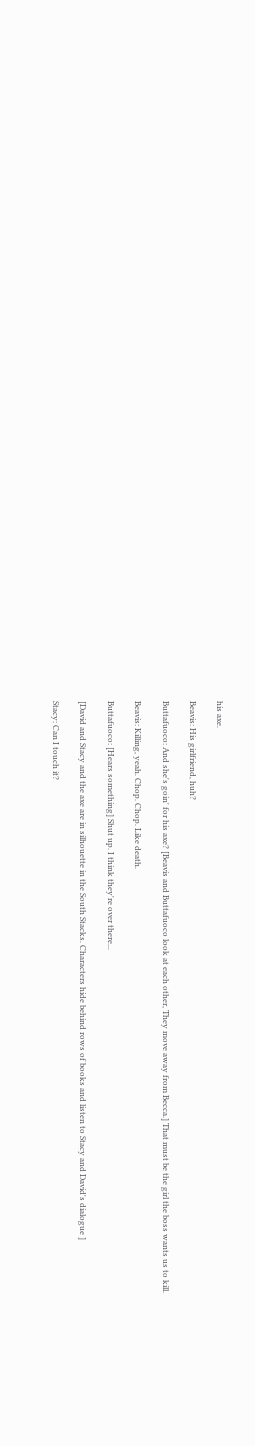his axe.

Beavis: His girlfriend, huh?

Buttafuoco: And she's goin' for his axe? [Beavis and Buttafuoco look at each other, They move away from Becca.] That must be the girl the boss wants us to kill.

Beavis: Killing, yeah. Chop. Chop. Like death.

Buttafuoco: [Hears something] Shut up. I think they're over there...

[David and Stacy and the axe are in silhouette in the South Stacks. Characters hide behind rows of books and listen to Stacy and David's dialogue ]

Stacy: Can I touch it?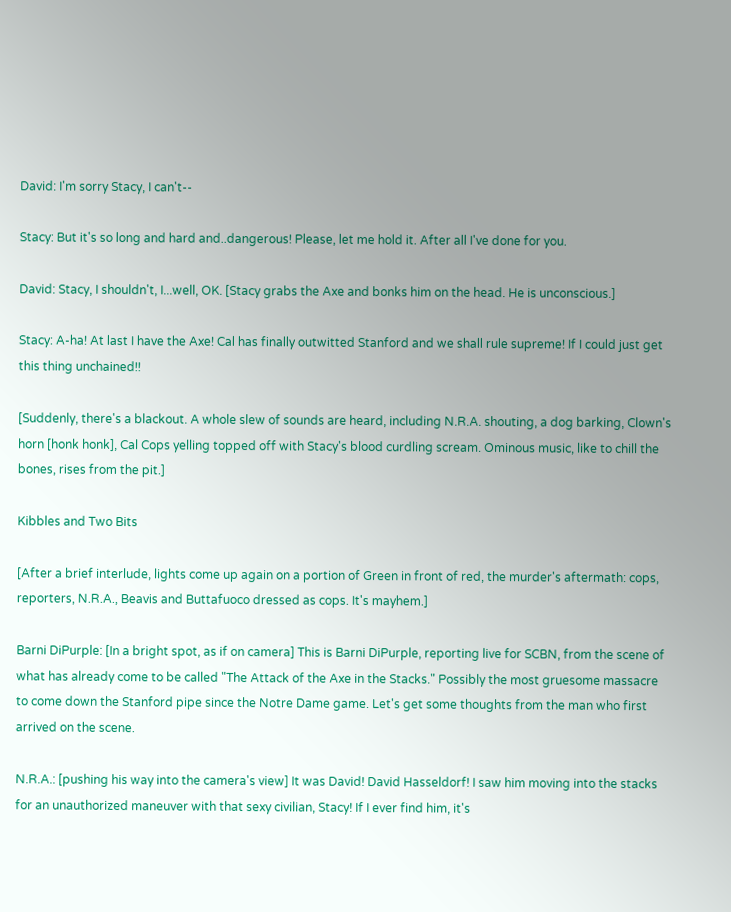David: I'm sorry Stacy, I can't--

Stacy: But it's so long and hard and..dangerous! Please, let me hold it. After all I've done for you.

David: Stacy, I shouldn't, I...well, OK. [Stacy grabs the Axe and bonks him on the head. He is unconscious.]

Stacy: A-ha! At last I have the Axe! Cal has finally outwitted Stanford and we shall rule supreme! If I could just get this thing unchained!!

[Suddenly, there's a blackout. A whole slew of sounds are heard, including N.R.A. shouting, a dog barking, Clown's horn [honk honk], Cal Cops yelling topped off with Stacy's blood curdling scream. Ominous music, like to chill the bones, rises from the pit.]

Kibbles and Two Bits

[After a brief interlude, lights come up again on a portion of Green in front of red, the murder's aftermath: cops, reporters, N.R.A., Beavis and Buttafuoco dressed as cops. It's mayhem.]

Barni DiPurple: [In a bright spot, as if on camera] This is Barni DiPurple, reporting live for SCBN, from the scene of what has already come to be called "The Attack of the Axe in the Stacks." Possibly the most gruesome massacre to come down the Stanford pipe since the Notre Dame game. Let's get some thoughts from the man who first arrived on the scene.

N.R.A.: [pushing his way into the camera's view] It was David! David Hasseldorf! I saw him moving into the stacks for an unauthorized maneuver with that sexy civilian, Stacy! If I ever find him, it's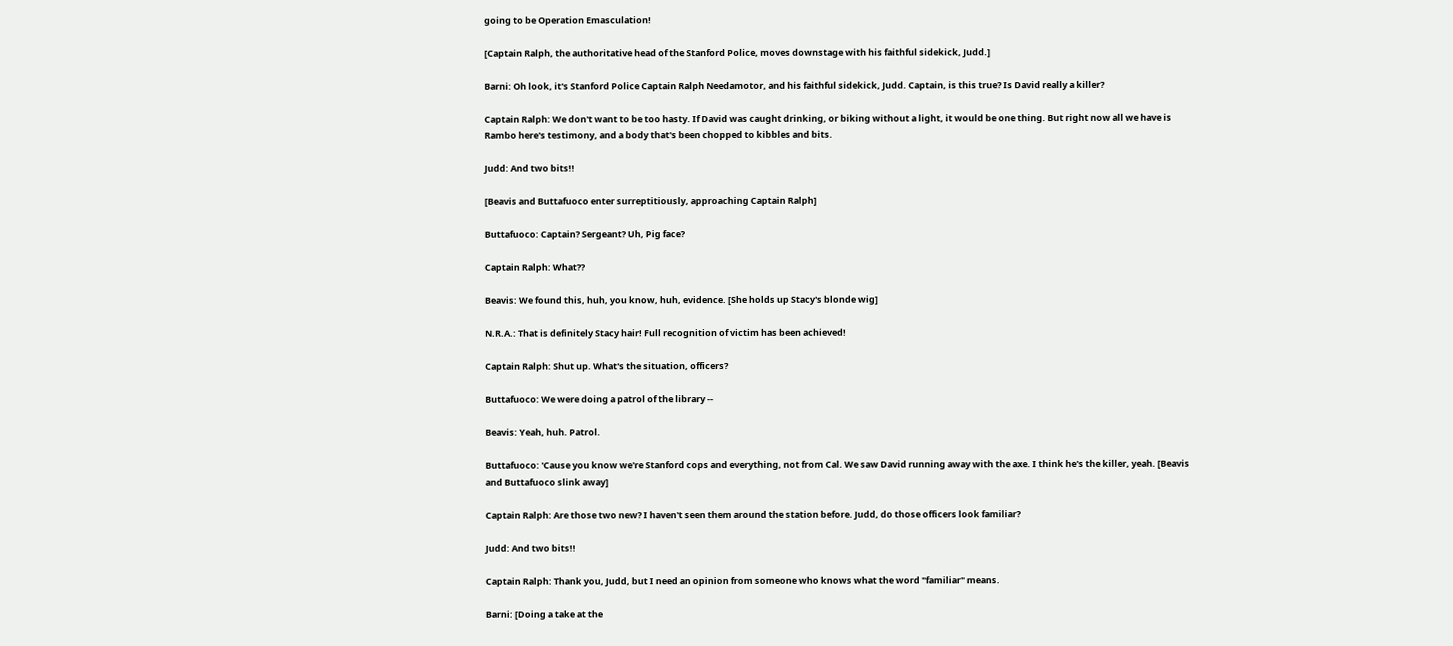going to be Operation Emasculation!

[Captain Ralph, the authoritative head of the Stanford Police, moves downstage with his faithful sidekick, Judd.]

Barni: Oh look, it's Stanford Police Captain Ralph Needamotor, and his faithful sidekick, Judd. Captain, is this true? Is David really a killer?

Captain Ralph: We don't want to be too hasty. If David was caught drinking, or biking without a light, it would be one thing. But right now all we have is Rambo here's testimony, and a body that's been chopped to kibbles and bits.

Judd: And two bits!!

[Beavis and Buttafuoco enter surreptitiously, approaching Captain Ralph]

Buttafuoco: Captain? Sergeant? Uh, Pig face?

Captain Ralph: What??

Beavis: We found this, huh, you know, huh, evidence. [She holds up Stacy's blonde wig]

N.R.A.: That is definitely Stacy hair! Full recognition of victim has been achieved!

Captain Ralph: Shut up. What's the situation, officers?

Buttafuoco: We were doing a patrol of the library --

Beavis: Yeah, huh. Patrol.

Buttafuoco: 'Cause you know we're Stanford cops and everything, not from Cal. We saw David running away with the axe. I think he's the killer, yeah. [Beavis and Buttafuoco slink away]

Captain Ralph: Are those two new? I haven't seen them around the station before. Judd, do those officers look familiar?

Judd: And two bits!!

Captain Ralph: Thank you, Judd, but I need an opinion from someone who knows what the word "familiar" means.

Barni: [Doing a take at the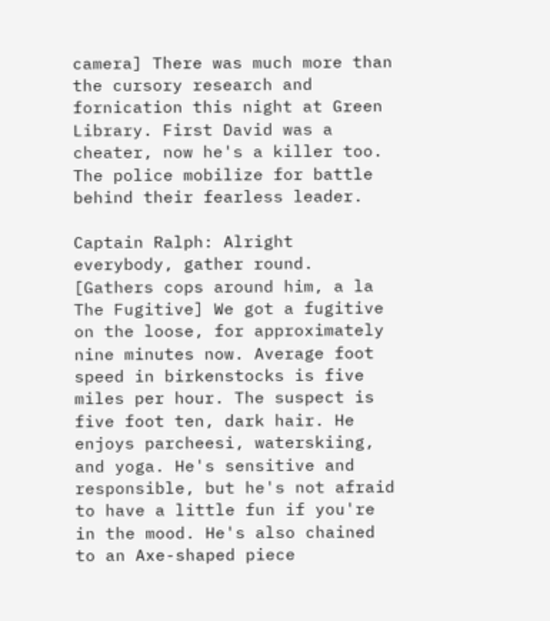camera] There was much more than the cursory research and fornication this night at Green Library. First David was a cheater, now he's a killer too. The police mobilize for battle behind their fearless leader.

Captain Ralph: Alright everybody, gather round. [Gathers cops around him, a la The Fugitive] We got a fugitive on the loose, for approximately nine minutes now. Average foot speed in birkenstocks is five miles per hour. The suspect is five foot ten, dark hair. He enjoys parcheesi, waterskiing, and yoga. He's sensitive and responsible, but he's not afraid to have a little fun if you're in the mood. He's also chained to an Axe-shaped piece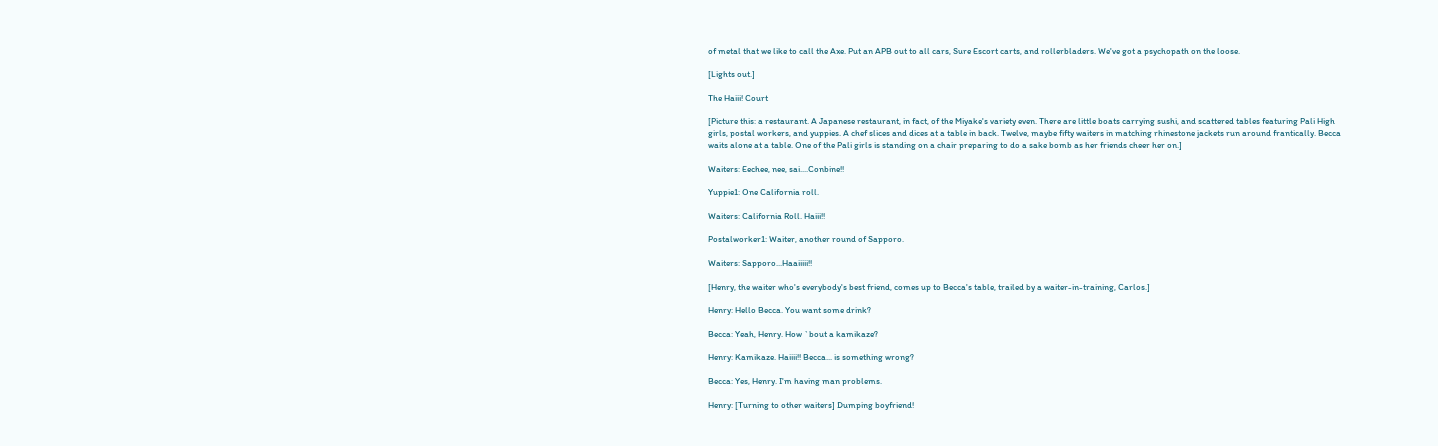of metal that we like to call the Axe. Put an APB out to all cars, Sure Escort carts, and rollerbladers. We've got a psychopath on the loose.

[Lights out.]

The Haiii! Court

[Picture this: a restaurant. A Japanese restaurant, in fact, of the Miyake's variety even. There are little boats carrying sushi, and scattered tables featuring Pali High girls, postal workers, and yuppies. A chef slices and dices at a table in back. Twelve, maybe fifty waiters in matching rhinestone jackets run around frantically. Becca waits alone at a table. One of the Pali girls is standing on a chair preparing to do a sake bomb as her friends cheer her on.]

Waiters: Eechee, nee, sai....Conbine!!

Yuppie1: One California roll.

Waiters: California Roll. Haiii!!

Postalworker1: Waiter, another round of Sapporo.

Waiters: Sapporo...Haaiiiii!!

[Henry, the waiter who's everybody's best friend, comes up to Becca's table, trailed by a waiter-in-training, Carlos.]

Henry: Hello Becca. You want some drink?

Becca: Yeah, Henry. How `bout a kamikaze?

Henry: Kamikaze. Haiiii!! Becca... is something wrong?

Becca: Yes, Henry. I'm having man problems.

Henry: [Turning to other waiters] Dumping boyfriend!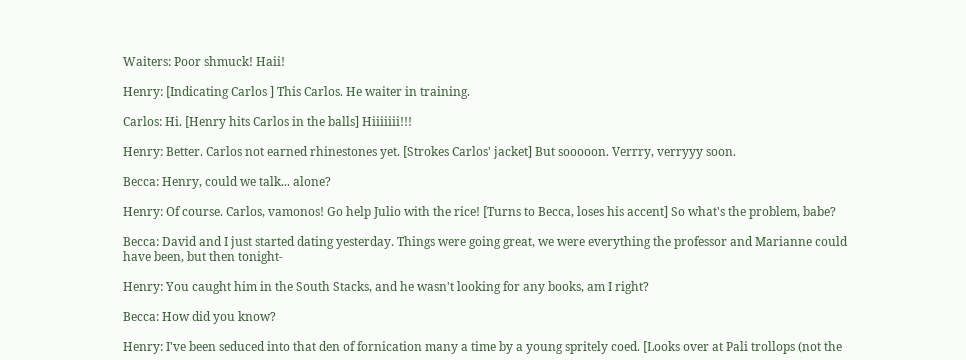Waiters: Poor shmuck! Haii!

Henry: [Indicating Carlos ] This Carlos. He waiter in training.

Carlos: Hi. [Henry hits Carlos in the balls] Hiiiiiii!!!

Henry: Better. Carlos not earned rhinestones yet. [Strokes Carlos' jacket] But sooooon. Verrry, verryyy soon.

Becca: Henry, could we talk... alone?

Henry: Of course. Carlos, vamonos! Go help Julio with the rice! [Turns to Becca, loses his accent] So what's the problem, babe?

Becca: David and I just started dating yesterday. Things were going great, we were everything the professor and Marianne could have been, but then tonight-

Henry: You caught him in the South Stacks, and he wasn't looking for any books, am I right?

Becca: How did you know?

Henry: I've been seduced into that den of fornication many a time by a young spritely coed. [Looks over at Pali trollops (not the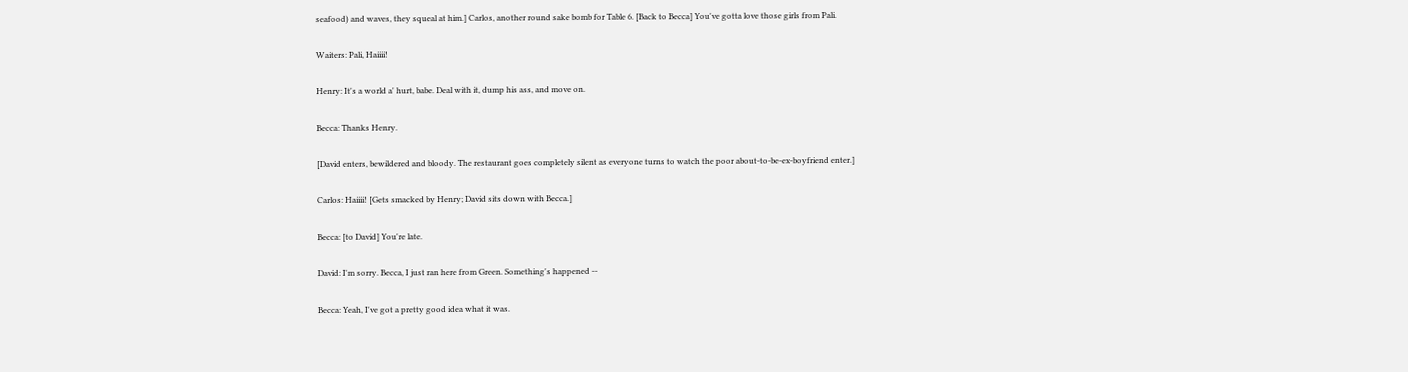seafood) and waves, they squeal at him.] Carlos, another round sake bomb for Table 6. [Back to Becca] You've gotta love those girls from Pali.

Waiters: Pali, Haiiii!

Henry: It's a world a' hurt, babe. Deal with it, dump his ass, and move on.

Becca: Thanks Henry.

[David enters, bewildered and bloody. The restaurant goes completely silent as everyone turns to watch the poor about-to-be-ex-boyfriend enter.]

Carlos: Haiiii! [Gets smacked by Henry; David sits down with Becca.]

Becca: [to David] You're late.

David: I'm sorry. Becca, I just ran here from Green. Something's happened --

Becca: Yeah, I've got a pretty good idea what it was.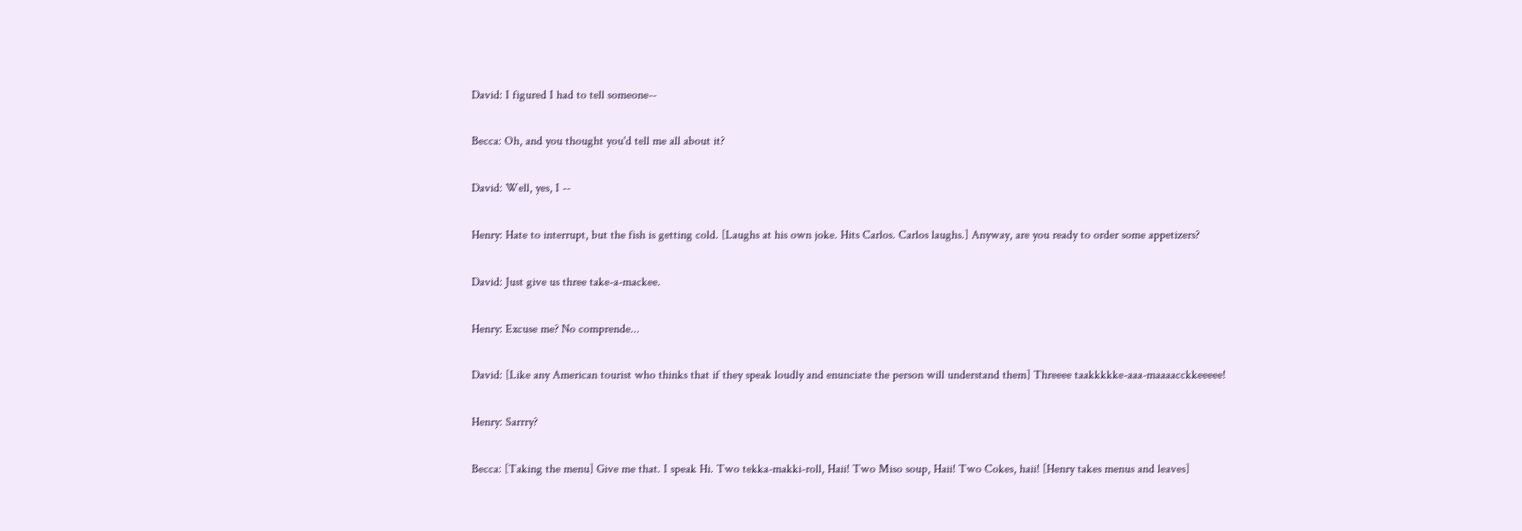David: I figured I had to tell someone--

Becca: Oh, and you thought you'd tell me all about it?

David: Well, yes, I --

Henry: Hate to interrupt, but the fish is getting cold. [Laughs at his own joke. Hits Carlos. Carlos laughs.] Anyway, are you ready to order some appetizers?

David: Just give us three take-a-mackee.

Henry: Excuse me? No comprende...

David: [Like any American tourist who thinks that if they speak loudly and enunciate the person will understand them] Threeee taakkkkke-aaa-maaaacckkeeeee!

Henry: Sarrry?

Becca: [Taking the menu] Give me that. I speak Hi. Two tekka-makki-roll, Haii! Two Miso soup, Haii! Two Cokes, haii! [Henry takes menus and leaves]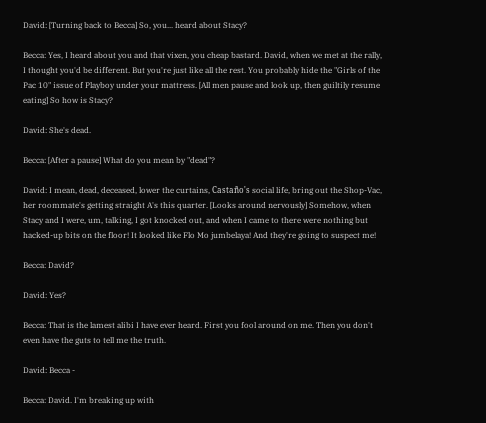David: [Turning back to Becca] So, you... heard about Stacy?

Becca: Yes, I heard about you and that vixen, you cheap bastard. David, when we met at the rally, I thought you'd be different. But you're just like all the rest. You probably hide the "Girls of the Pac 10" issue of Playboy under your mattress. [All men pause and look up, then guiltily resume eating] So how is Stacy?

David: She's dead.

Becca: [After a pause] What do you mean by "dead"?

David: I mean, dead, deceased, lower the curtains, Castaño's social life, bring out the Shop-Vac, her roommate's getting straight A's this quarter. [Looks around nervously] Somehow, when Stacy and I were, um, talking, I got knocked out, and when I came to there were nothing but hacked-up bits on the floor! It looked like Flo Mo jumbelaya! And they're going to suspect me!

Becca: David?

David: Yes?

Becca: That is the lamest alibi I have ever heard. First you fool around on me. Then you don't even have the guts to tell me the truth.

David: Becca -

Becca: David. I'm breaking up with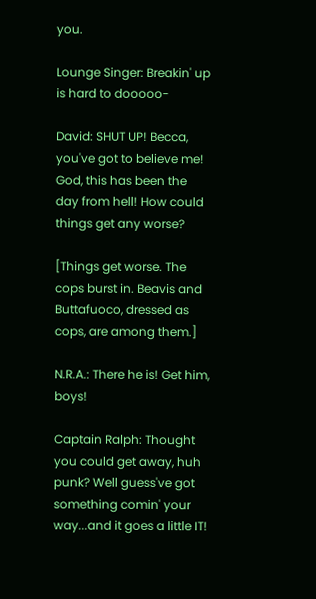you.

Lounge Singer: Breakin' up is hard to dooooo-

David: SHUT UP! Becca, you've got to believe me! God, this has been the day from hell! How could things get any worse?

[Things get worse. The cops burst in. Beavis and Buttafuoco, dressed as cops, are among them.]

N.R.A.: There he is! Get him, boys!

Captain Ralph: Thought you could get away, huh punk? Well guess've got something comin' your way...and it goes a little IT!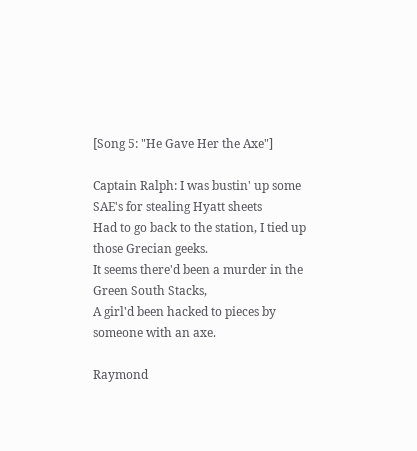[Song 5: "He Gave Her the Axe"]

Captain Ralph: I was bustin' up some SAE's for stealing Hyatt sheets
Had to go back to the station, I tied up those Grecian geeks.
It seems there'd been a murder in the Green South Stacks,
A girl'd been hacked to pieces by someone with an axe.

Raymond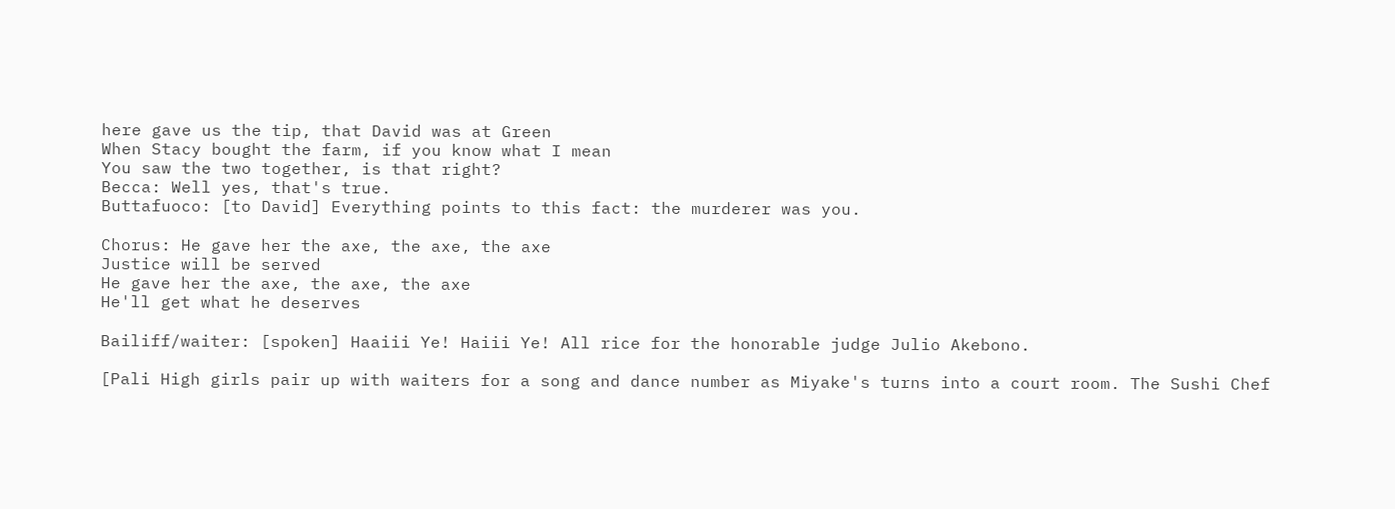here gave us the tip, that David was at Green
When Stacy bought the farm, if you know what I mean
You saw the two together, is that right?
Becca: Well yes, that's true.
Buttafuoco: [to David] Everything points to this fact: the murderer was you.

Chorus: He gave her the axe, the axe, the axe
Justice will be served
He gave her the axe, the axe, the axe
He'll get what he deserves

Bailiff/waiter: [spoken] Haaiii Ye! Haiii Ye! All rice for the honorable judge Julio Akebono.

[Pali High girls pair up with waiters for a song and dance number as Miyake's turns into a court room. The Sushi Chef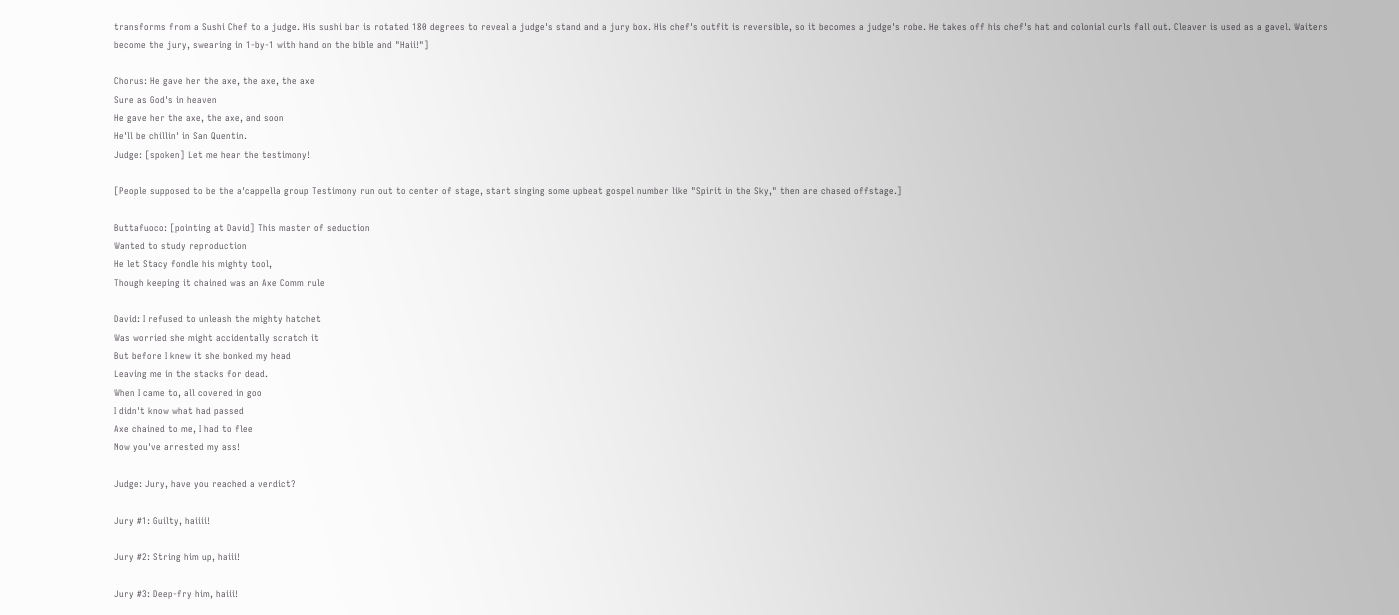transforms from a Sushi Chef to a judge. His sushi bar is rotated 180 degrees to reveal a judge's stand and a jury box. His chef's outfit is reversible, so it becomes a judge's robe. He takes off his chef's hat and colonial curls fall out. Cleaver is used as a gavel. Waiters become the jury, swearing in 1-by-1 with hand on the bible and "Haii!"]

Chorus: He gave her the axe, the axe, the axe
Sure as God's in heaven
He gave her the axe, the axe, and soon
He'll be chillin' in San Quentin.
Judge: [spoken] Let me hear the testimony!

[People supposed to be the a'cappella group Testimony run out to center of stage, start singing some upbeat gospel number like "Spirit in the Sky," then are chased offstage.]

Buttafuoco: [pointing at David] This master of seduction
Wanted to study reproduction
He let Stacy fondle his mighty tool,
Though keeping it chained was an Axe Comm rule

David: I refused to unleash the mighty hatchet
Was worried she might accidentally scratch it
But before I knew it she bonked my head
Leaving me in the stacks for dead.
When I came to, all covered in goo
I didn't know what had passed
Axe chained to me, I had to flee
Now you've arrested my ass!

Judge: Jury, have you reached a verdict?

Jury #1: Guilty, haiiii!

Jury #2: String him up, haiii!

Jury #3: Deep-fry him, haiii!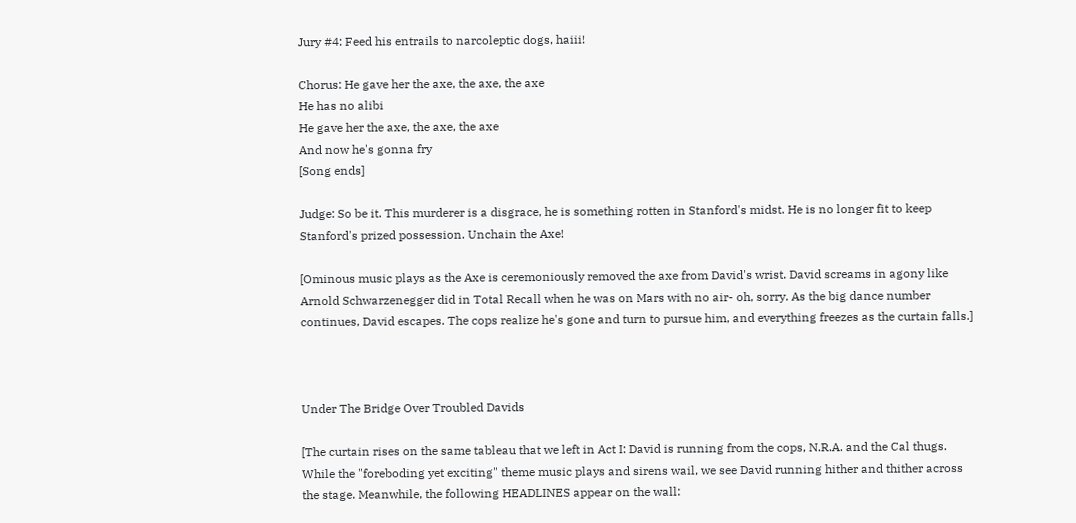Jury #4: Feed his entrails to narcoleptic dogs, haiii!

Chorus: He gave her the axe, the axe, the axe
He has no alibi
He gave her the axe, the axe, the axe
And now he's gonna fry
[Song ends]

Judge: So be it. This murderer is a disgrace, he is something rotten in Stanford's midst. He is no longer fit to keep Stanford's prized possession. Unchain the Axe!

[Ominous music plays as the Axe is ceremoniously removed the axe from David's wrist. David screams in agony like Arnold Schwarzenegger did in Total Recall when he was on Mars with no air- oh, sorry. As the big dance number continues, David escapes. The cops realize he's gone and turn to pursue him, and everything freezes as the curtain falls.]



Under The Bridge Over Troubled Davids

[The curtain rises on the same tableau that we left in Act I: David is running from the cops, N.R.A. and the Cal thugs. While the "foreboding yet exciting" theme music plays and sirens wail, we see David running hither and thither across the stage. Meanwhile, the following HEADLINES appear on the wall: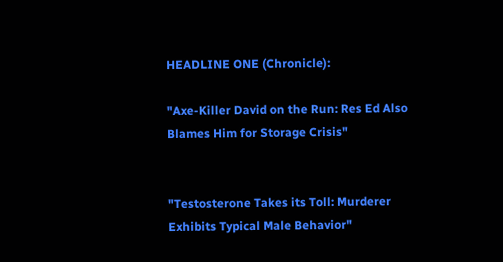HEADLINE ONE (Chronicle):

"Axe-Killer David on the Run: Res Ed Also Blames Him for Storage Crisis"


"Testosterone Takes its Toll: Murderer Exhibits Typical Male Behavior"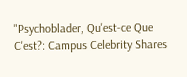"Psychoblader, Qu'est-ce Que C'est?: Campus Celebrity Shares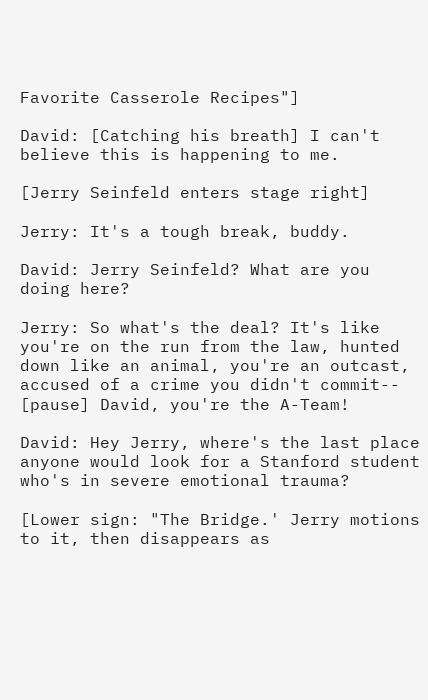Favorite Casserole Recipes"]

David: [Catching his breath] I can't believe this is happening to me.

[Jerry Seinfeld enters stage right]

Jerry: It's a tough break, buddy.

David: Jerry Seinfeld? What are you doing here?

Jerry: So what's the deal? It's like you're on the run from the law, hunted down like an animal, you're an outcast, accused of a crime you didn't commit-- [pause] David, you're the A-Team!

David: Hey Jerry, where's the last place anyone would look for a Stanford student who's in severe emotional trauma?

[Lower sign: "The Bridge.' Jerry motions to it, then disappears as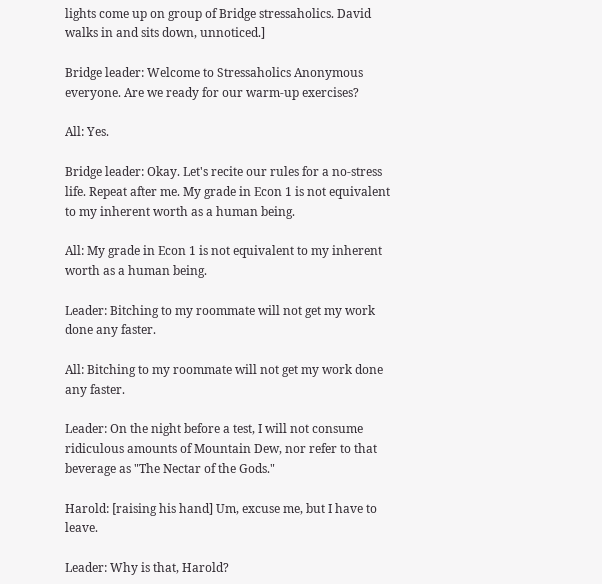lights come up on group of Bridge stressaholics. David walks in and sits down, unnoticed.]

Bridge leader: Welcome to Stressaholics Anonymous everyone. Are we ready for our warm-up exercises?

All: Yes.

Bridge leader: Okay. Let's recite our rules for a no-stress life. Repeat after me. My grade in Econ 1 is not equivalent to my inherent worth as a human being.

All: My grade in Econ 1 is not equivalent to my inherent worth as a human being.

Leader: Bitching to my roommate will not get my work done any faster.

All: Bitching to my roommate will not get my work done any faster.

Leader: On the night before a test, I will not consume ridiculous amounts of Mountain Dew, nor refer to that beverage as "The Nectar of the Gods."

Harold: [raising his hand] Um, excuse me, but I have to leave.

Leader: Why is that, Harold?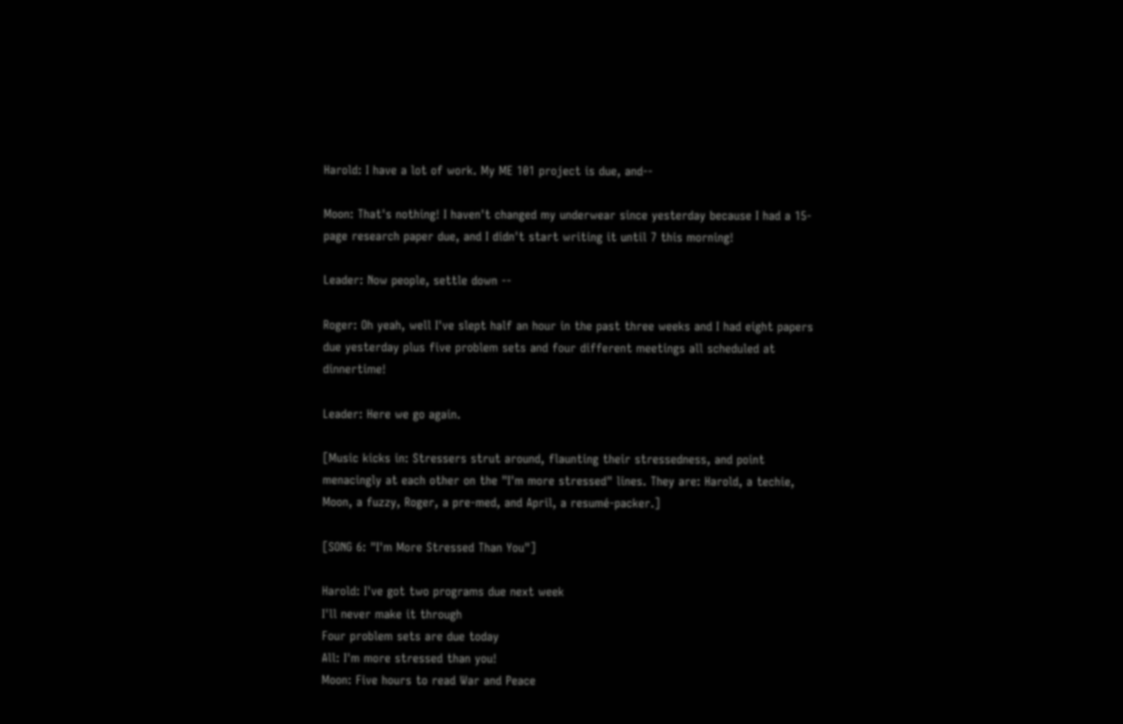Harold: I have a lot of work. My ME 101 project is due, and--

Moon: That's nothing! I haven't changed my underwear since yesterday because I had a 15-page research paper due, and I didn't start writing it until 7 this morning!

Leader: Now people, settle down --

Roger: Oh yeah, well I've slept half an hour in the past three weeks and I had eight papers due yesterday plus five problem sets and four different meetings all scheduled at dinnertime!

Leader: Here we go again.

[Music kicks in: Stressers strut around, flaunting their stressedness, and point menacingly at each other on the "I'm more stressed" lines. They are: Harold, a techie, Moon, a fuzzy, Roger, a pre-med, and April, a resumé-packer.]

[SONG 6: "I'm More Stressed Than You"]

Harold: I've got two programs due next week
I'll never make it through
Four problem sets are due today
All: I'm more stressed than you!
Moon: Five hours to read War and Peace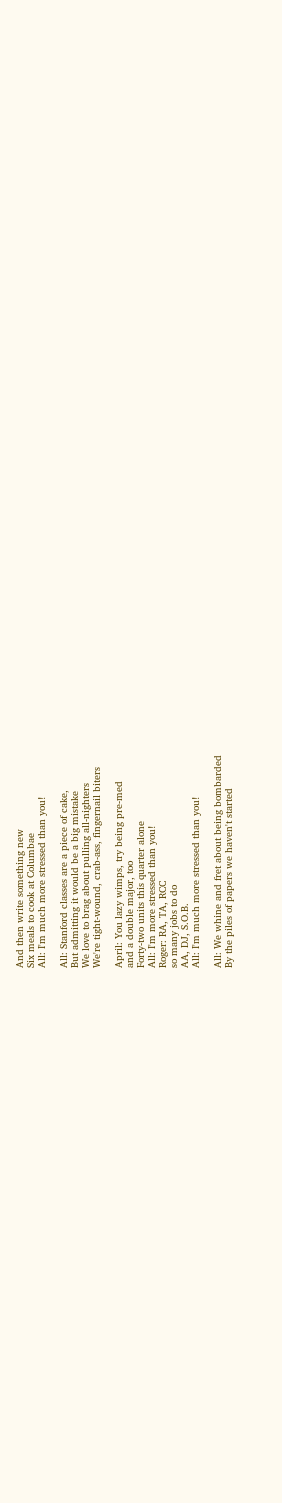And then write something new
Six meals to cook at Columbae
All: I'm much more stressed than you!

All: Stanford classes are a piece of cake,
But admitting it would be a big mistake
We love to brag about pulling all-nighters
We're tight-wound, crab-ass, fingernail biters

April: You lazy wimps, try being pre-med
and a double major, too
Forty-two units this quarter alone
All: I'm more stressed than you!
Roger: RA, TA, RCC
so many jobs to do
AA, DJ, S.O.B.
All: I'm much more stressed than you!

All: We whine and fret about being bombarded
By the piles of papers we haven't started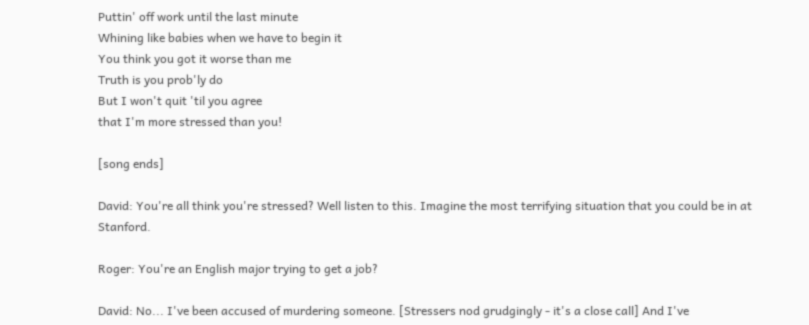Puttin' off work until the last minute
Whining like babies when we have to begin it
You think you got it worse than me
Truth is you prob'ly do
But I won't quit 'til you agree
that I'm more stressed than you!

[song ends]

David: You're all think you're stressed? Well listen to this. Imagine the most terrifying situation that you could be in at Stanford.

Roger: You're an English major trying to get a job?

David: No... I've been accused of murdering someone. [Stressers nod grudgingly - it's a close call] And I've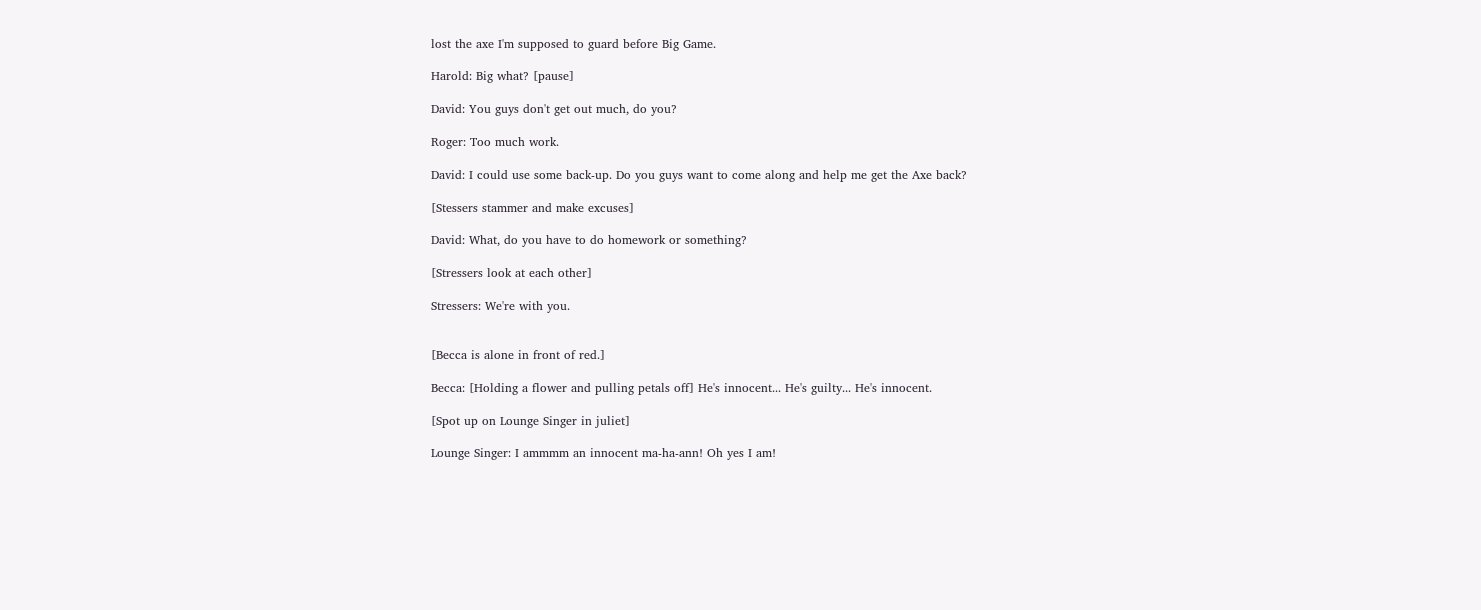lost the axe I'm supposed to guard before Big Game.

Harold: Big what? [pause]

David: You guys don't get out much, do you?

Roger: Too much work.

David: I could use some back-up. Do you guys want to come along and help me get the Axe back?

[Stessers stammer and make excuses]

David: What, do you have to do homework or something?

[Stressers look at each other]

Stressers: We're with you.


[Becca is alone in front of red.]

Becca: [Holding a flower and pulling petals off] He's innocent... He's guilty... He's innocent.

[Spot up on Lounge Singer in juliet]

Lounge Singer: I ammmm an innocent ma-ha-ann! Oh yes I am!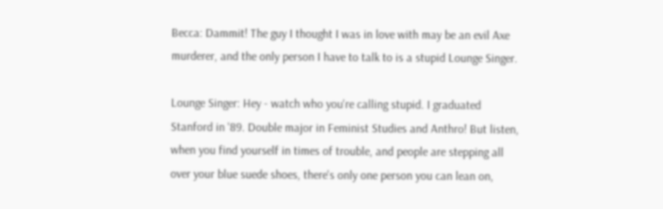Becca: Dammit! The guy I thought I was in love with may be an evil Axe murderer, and the only person I have to talk to is a stupid Lounge Singer.

Lounge Singer: Hey - watch who you're calling stupid. I graduated Stanford in '89. Double major in Feminist Studies and Anthro! But listen, when you find yourself in times of trouble, and people are stepping all over your blue suede shoes, there's only one person you can lean on,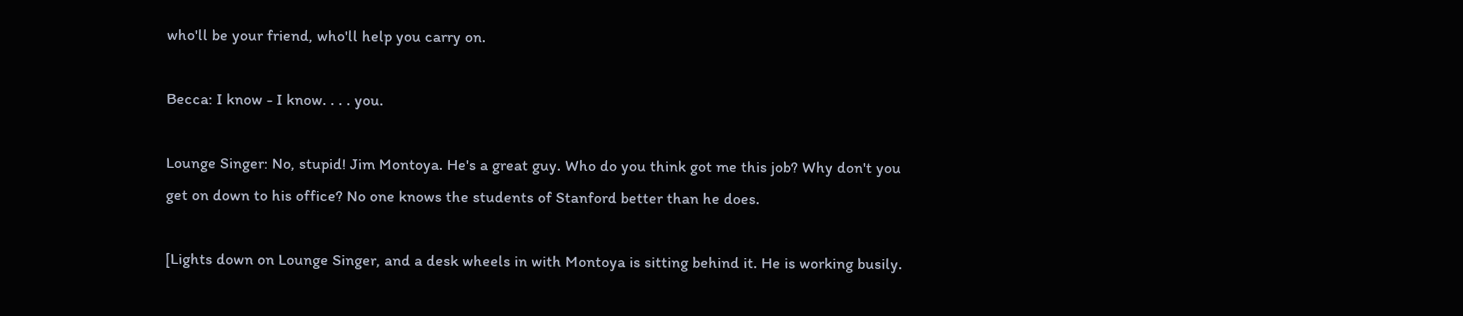who'll be your friend, who'll help you carry on.

Becca: I know - I know. . . . you.

Lounge Singer: No, stupid! Jim Montoya. He's a great guy. Who do you think got me this job? Why don't you get on down to his office? No one knows the students of Stanford better than he does.

[Lights down on Lounge Singer, and a desk wheels in with Montoya is sitting behind it. He is working busily.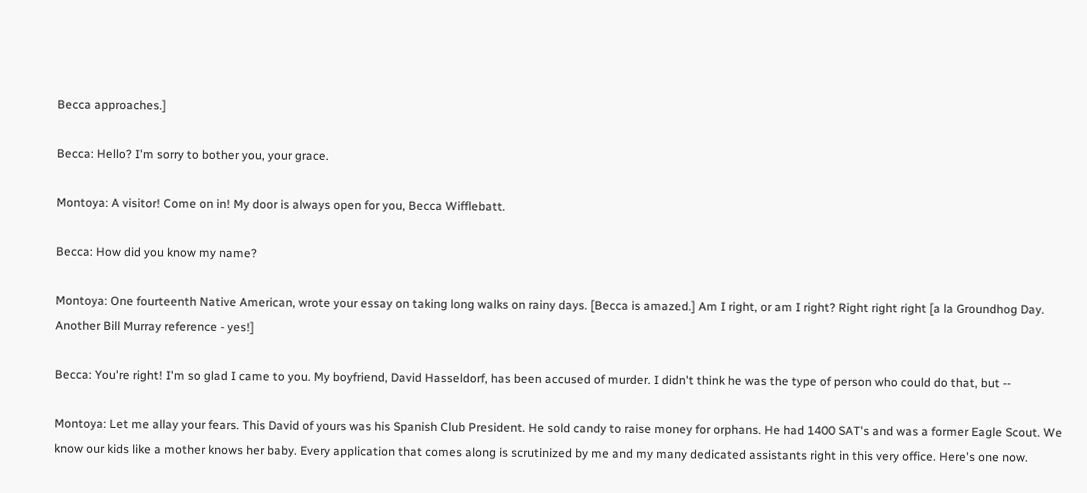Becca approaches.]

Becca: Hello? I'm sorry to bother you, your grace.

Montoya: A visitor! Come on in! My door is always open for you, Becca Wifflebatt.

Becca: How did you know my name?

Montoya: One fourteenth Native American, wrote your essay on taking long walks on rainy days. [Becca is amazed.] Am I right, or am I right? Right right right [a la Groundhog Day. Another Bill Murray reference - yes!]

Becca: You're right! I'm so glad I came to you. My boyfriend, David Hasseldorf, has been accused of murder. I didn't think he was the type of person who could do that, but --

Montoya: Let me allay your fears. This David of yours was his Spanish Club President. He sold candy to raise money for orphans. He had 1400 SAT's and was a former Eagle Scout. We know our kids like a mother knows her baby. Every application that comes along is scrutinized by me and my many dedicated assistants right in this very office. Here's one now.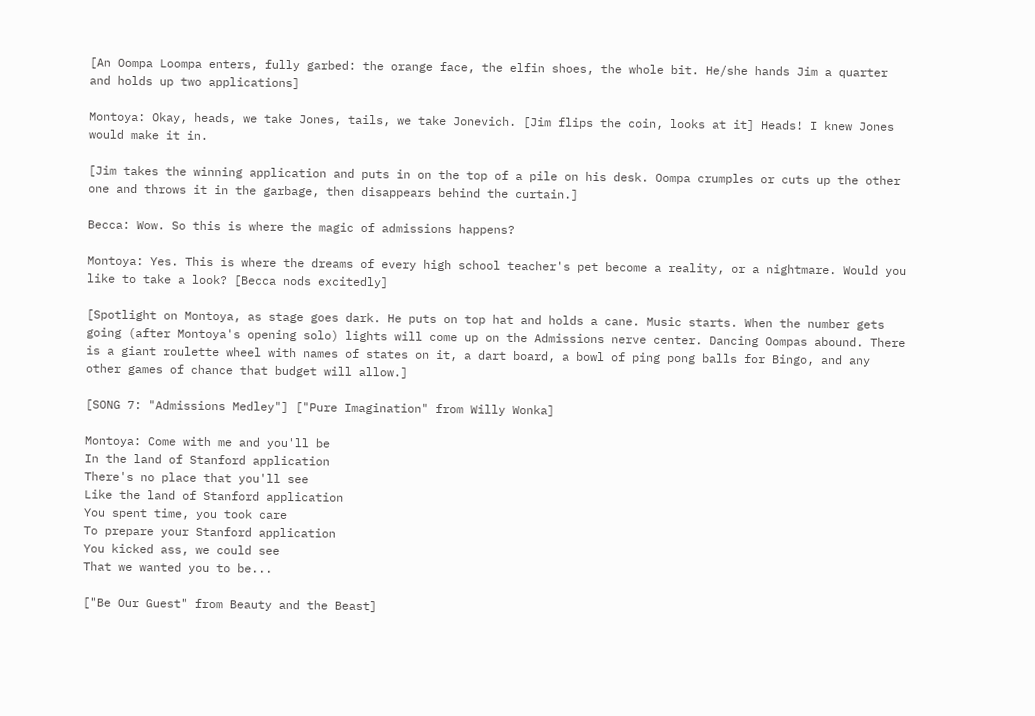[An Oompa Loompa enters, fully garbed: the orange face, the elfin shoes, the whole bit. He/she hands Jim a quarter and holds up two applications]

Montoya: Okay, heads, we take Jones, tails, we take Jonevich. [Jim flips the coin, looks at it] Heads! I knew Jones would make it in.

[Jim takes the winning application and puts in on the top of a pile on his desk. Oompa crumples or cuts up the other one and throws it in the garbage, then disappears behind the curtain.]

Becca: Wow. So this is where the magic of admissions happens?

Montoya: Yes. This is where the dreams of every high school teacher's pet become a reality, or a nightmare. Would you like to take a look? [Becca nods excitedly]

[Spotlight on Montoya, as stage goes dark. He puts on top hat and holds a cane. Music starts. When the number gets going (after Montoya's opening solo) lights will come up on the Admissions nerve center. Dancing Oompas abound. There is a giant roulette wheel with names of states on it, a dart board, a bowl of ping pong balls for Bingo, and any other games of chance that budget will allow.]

[SONG 7: "Admissions Medley"] ["Pure Imagination" from Willy Wonka]

Montoya: Come with me and you'll be
In the land of Stanford application
There's no place that you'll see
Like the land of Stanford application
You spent time, you took care
To prepare your Stanford application
You kicked ass, we could see
That we wanted you to be...

["Be Our Guest" from Beauty and the Beast]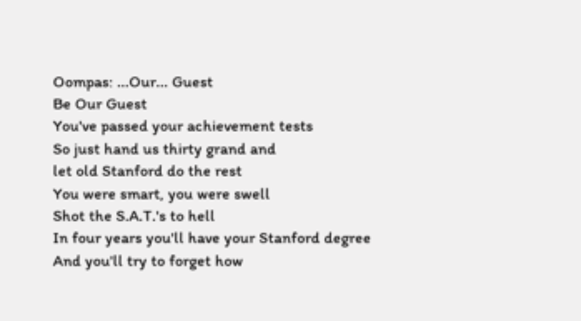Oompas: ...Our... Guest
Be Our Guest
You've passed your achievement tests
So just hand us thirty grand and
let old Stanford do the rest
You were smart, you were swell
Shot the S.A.T.'s to hell
In four years you'll have your Stanford degree
And you'll try to forget how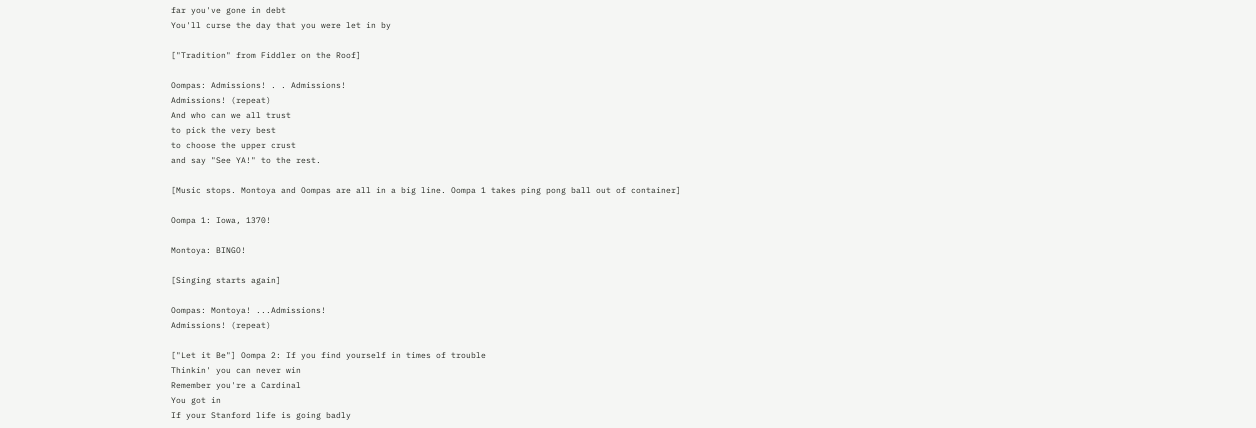far you've gone in debt
You'll curse the day that you were let in by

["Tradition" from Fiddler on the Roof]

Oompas: Admissions! . . Admissions!
Admissions! (repeat)
And who can we all trust
to pick the very best
to choose the upper crust
and say "See YA!" to the rest.

[Music stops. Montoya and Oompas are all in a big line. Oompa 1 takes ping pong ball out of container]

Oompa 1: Iowa, 1370!

Montoya: BINGO!

[Singing starts again]

Oompas: Montoya! ...Admissions!
Admissions! (repeat)

["Let it Be"] Oompa 2: If you find yourself in times of trouble
Thinkin' you can never win
Remember you're a Cardinal
You got in
If your Stanford life is going badly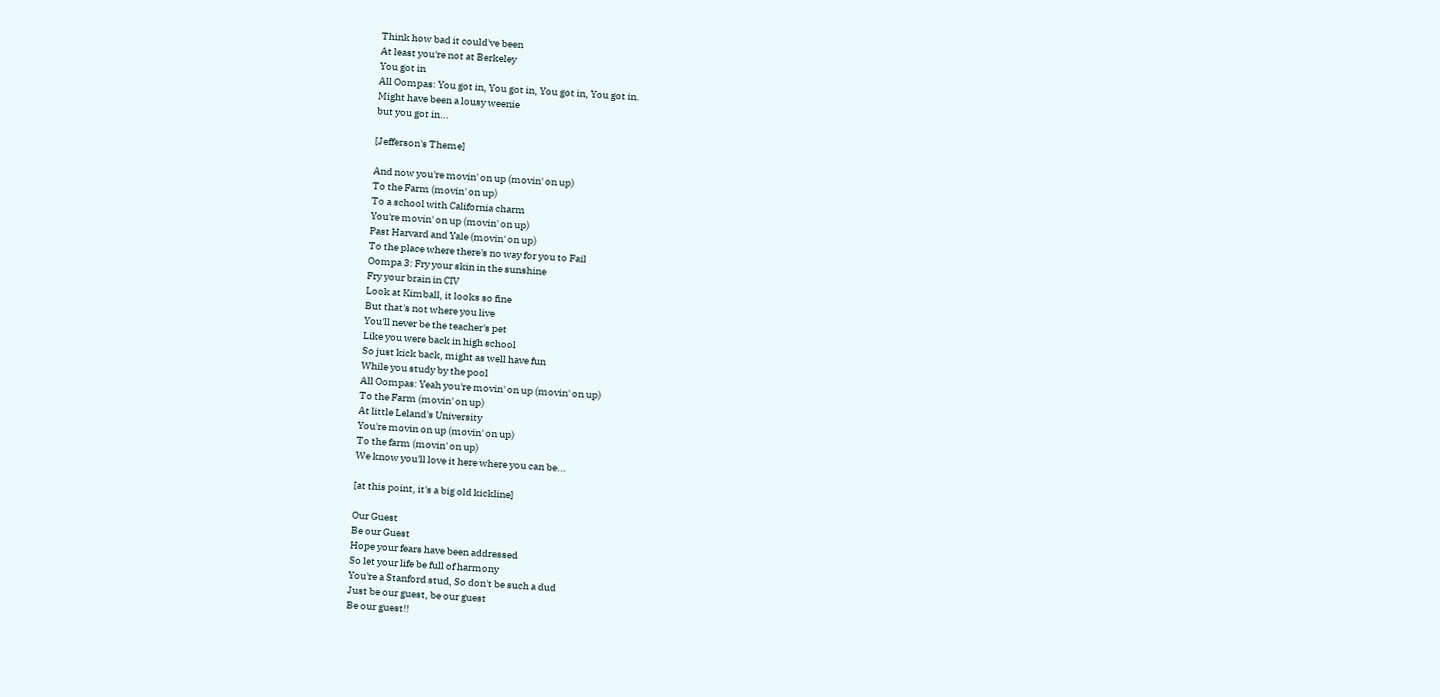Think how bad it could've been
At least you're not at Berkeley
You got in
All Oompas: You got in, You got in, You got in, You got in.
Might have been a lousy weenie
but you got in...

[Jefferson's Theme]

And now you're movin' on up (movin' on up)
To the Farm (movin' on up)
To a school with California charm
You're movin' on up (movin' on up)
Past Harvard and Yale (movin' on up)
To the place where there's no way for you to Fail
Oompa 3: Fry your skin in the sunshine
Fry your brain in CIV
Look at Kimball, it looks so fine
But that's not where you live
You'll never be the teacher's pet
Like you were back in high school
So just kick back, might as well have fun
While you study by the pool
All Oompas: Yeah you're movin' on up (movin' on up)
To the Farm (movin' on up)
At little Leland's University
You're movin on up (movin' on up)
To the farm (movin' on up)
We know you'll love it here where you can be...

[at this point, it's a big old kickline]

Our Guest
Be our Guest
Hope your fears have been addressed
So let your life be full of harmony
You're a Stanford stud, So don't be such a dud
Just be our guest, be our guest
Be our guest!!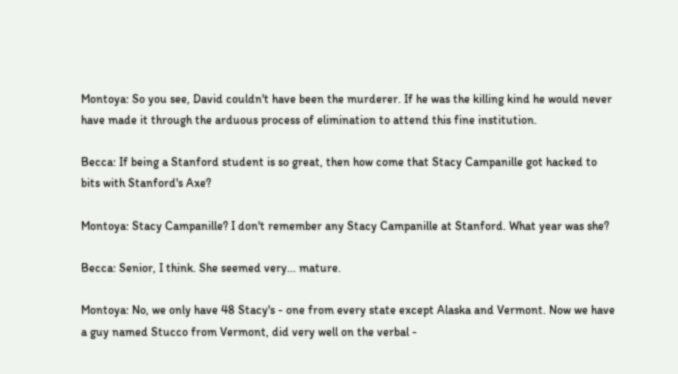Montoya: So you see, David couldn't have been the murderer. If he was the killing kind he would never have made it through the arduous process of elimination to attend this fine institution.

Becca: If being a Stanford student is so great, then how come that Stacy Campanille got hacked to bits with Stanford's Axe?

Montoya: Stacy Campanille? I don't remember any Stacy Campanille at Stanford. What year was she?

Becca: Senior, I think. She seemed very... mature.

Montoya: No, we only have 48 Stacy's - one from every state except Alaska and Vermont. Now we have a guy named Stucco from Vermont, did very well on the verbal -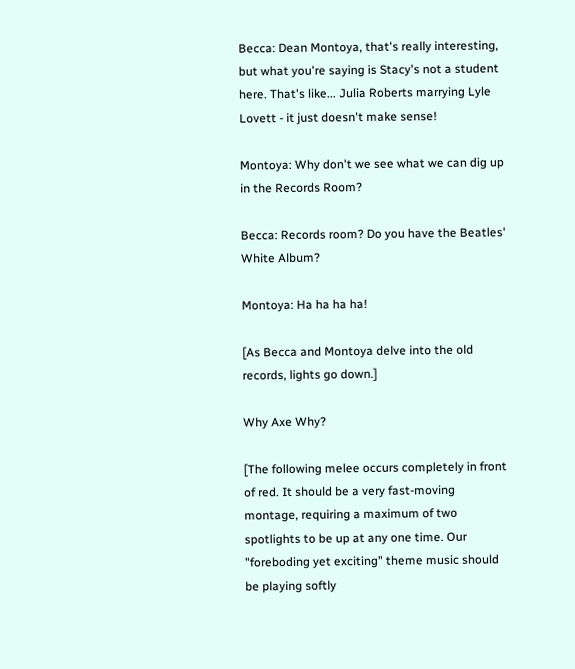Becca: Dean Montoya, that's really interesting, but what you're saying is Stacy's not a student here. That's like... Julia Roberts marrying Lyle Lovett - it just doesn't make sense!

Montoya: Why don't we see what we can dig up in the Records Room?

Becca: Records room? Do you have the Beatles' White Album?

Montoya: Ha ha ha ha!

[As Becca and Montoya delve into the old records, lights go down.]

Why Axe Why?

[The following melee occurs completely in front of red. It should be a very fast-moving montage, requiring a maximum of two spotlights to be up at any one time. Our "foreboding yet exciting" theme music should be playing softly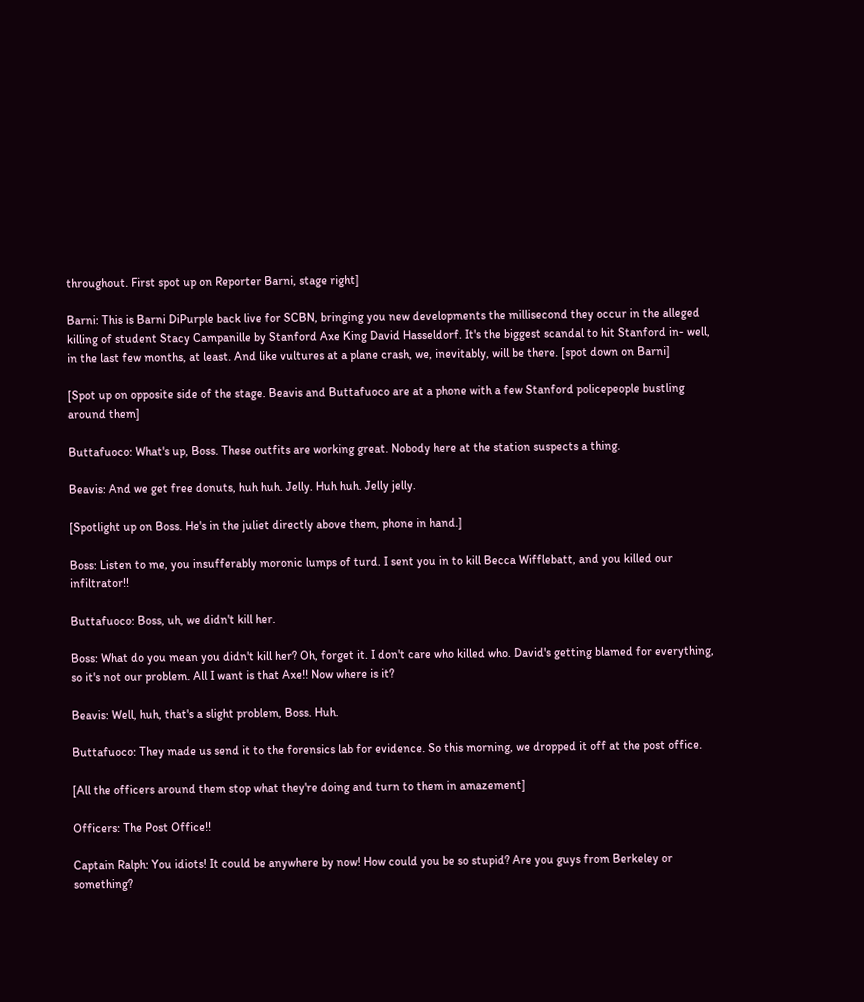throughout. First spot up on Reporter Barni, stage right]

Barni: This is Barni DiPurple back live for SCBN, bringing you new developments the millisecond they occur in the alleged killing of student Stacy Campanille by Stanford Axe King David Hasseldorf. It's the biggest scandal to hit Stanford in- well, in the last few months, at least. And like vultures at a plane crash, we, inevitably, will be there. [spot down on Barni]

[Spot up on opposite side of the stage. Beavis and Buttafuoco are at a phone with a few Stanford policepeople bustling around them]

Buttafuoco: What's up, Boss. These outfits are working great. Nobody here at the station suspects a thing.

Beavis: And we get free donuts, huh huh. Jelly. Huh huh. Jelly jelly.

[Spotlight up on Boss. He's in the juliet directly above them, phone in hand.]

Boss: Listen to me, you insufferably moronic lumps of turd. I sent you in to kill Becca Wifflebatt, and you killed our infiltrator!!

Buttafuoco: Boss, uh, we didn't kill her.

Boss: What do you mean you didn't kill her? Oh, forget it. I don't care who killed who. David's getting blamed for everything, so it's not our problem. All I want is that Axe!! Now where is it?

Beavis: Well, huh, that's a slight problem, Boss. Huh.

Buttafuoco: They made us send it to the forensics lab for evidence. So this morning, we dropped it off at the post office.

[All the officers around them stop what they're doing and turn to them in amazement]

Officers: The Post Office!!

Captain Ralph: You idiots! It could be anywhere by now! How could you be so stupid? Are you guys from Berkeley or something?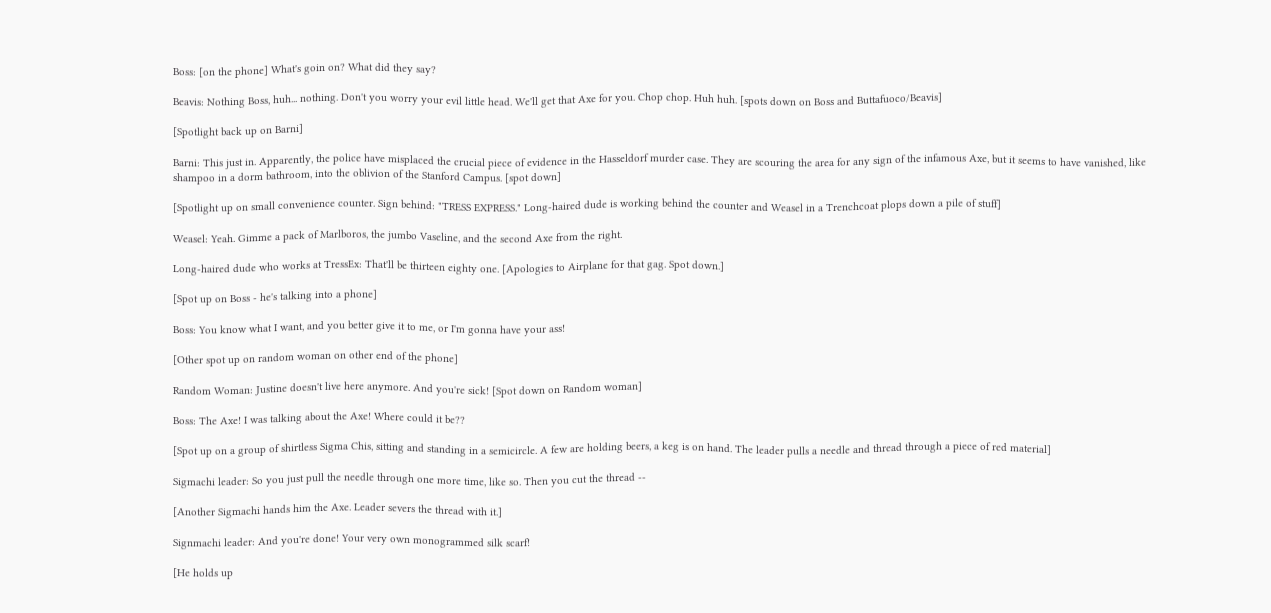Boss: [on the phone] What's goin on? What did they say?

Beavis: Nothing Boss, huh... nothing. Don't you worry your evil little head. We'll get that Axe for you. Chop chop. Huh huh. [spots down on Boss and Buttafuoco/Beavis]

[Spotlight back up on Barni]

Barni: This just in. Apparently, the police have misplaced the crucial piece of evidence in the Hasseldorf murder case. They are scouring the area for any sign of the infamous Axe, but it seems to have vanished, like shampoo in a dorm bathroom, into the oblivion of the Stanford Campus. [spot down]

[Spotlight up on small convenience counter. Sign behind: "TRESS EXPRESS." Long-haired dude is working behind the counter and Weasel in a Trenchcoat plops down a pile of stuff]

Weasel: Yeah. Gimme a pack of Marlboros, the jumbo Vaseline, and the second Axe from the right.

Long-haired dude who works at TressEx: That'll be thirteen eighty one. [Apologies to Airplane for that gag. Spot down.]

[Spot up on Boss - he's talking into a phone]

Boss: You know what I want, and you better give it to me, or I'm gonna have your ass!

[Other spot up on random woman on other end of the phone]

Random Woman: Justine doesn't live here anymore. And you're sick! [Spot down on Random woman]

Boss: The Axe! I was talking about the Axe! Where could it be??

[Spot up on a group of shirtless Sigma Chis, sitting and standing in a semicircle. A few are holding beers, a keg is on hand. The leader pulls a needle and thread through a piece of red material]

Sigmachi leader: So you just pull the needle through one more time, like so. Then you cut the thread --

[Another Sigmachi hands him the Axe. Leader severs the thread with it.]

Signmachi leader: And you're done! Your very own monogrammed silk scarf!

[He holds up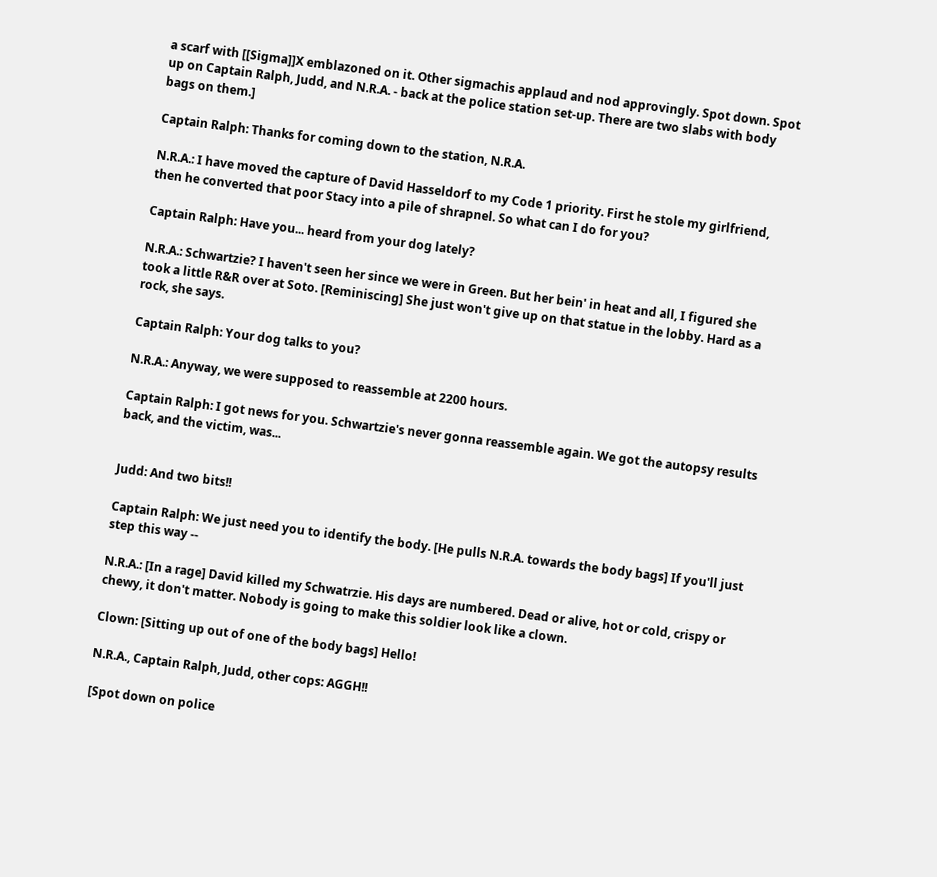a scarf with [[Sigma]]X emblazoned on it. Other sigmachis applaud and nod approvingly. Spot down. Spot up on Captain Ralph, Judd, and N.R.A. - back at the police station set-up. There are two slabs with body bags on them.]

Captain Ralph: Thanks for coming down to the station, N.R.A.

N.R.A.: I have moved the capture of David Hasseldorf to my Code 1 priority. First he stole my girlfriend, then he converted that poor Stacy into a pile of shrapnel. So what can I do for you?

Captain Ralph: Have you... heard from your dog lately?

N.R.A.: Schwartzie? I haven't seen her since we were in Green. But her bein' in heat and all, I figured she took a little R&R over at Soto. [Reminiscing] She just won't give up on that statue in the lobby. Hard as a rock, she says.

Captain Ralph: Your dog talks to you?

N.R.A.: Anyway, we were supposed to reassemble at 2200 hours.

Captain Ralph: I got news for you. Schwartzie's never gonna reassemble again. We got the autopsy results back, and the victim, was...


Judd: And two bits!!

Captain Ralph: We just need you to identify the body. [He pulls N.R.A. towards the body bags] If you'll just step this way --

N.R.A.: [In a rage] David killed my Schwatrzie. His days are numbered. Dead or alive, hot or cold, crispy or chewy, it don't matter. Nobody is going to make this soldier look like a clown.

Clown: [Sitting up out of one of the body bags] Hello!

N.R.A., Captain Ralph, Judd, other cops: AGGH!!

[Spot down on police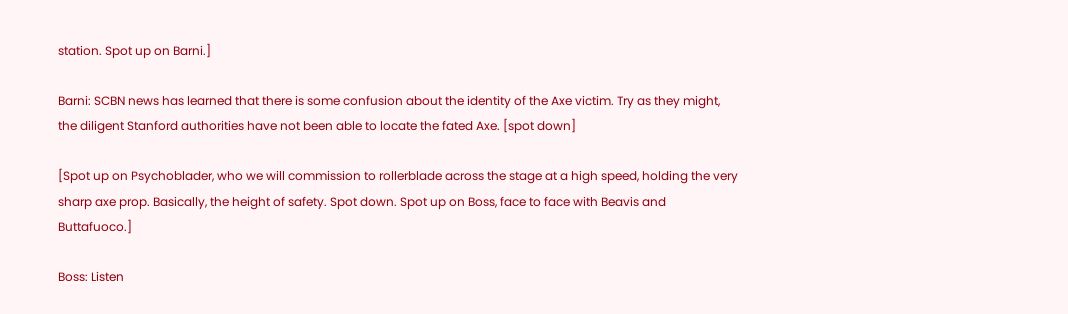station. Spot up on Barni.]

Barni: SCBN news has learned that there is some confusion about the identity of the Axe victim. Try as they might, the diligent Stanford authorities have not been able to locate the fated Axe. [spot down]

[Spot up on Psychoblader, who we will commission to rollerblade across the stage at a high speed, holding the very sharp axe prop. Basically, the height of safety. Spot down. Spot up on Boss, face to face with Beavis and Buttafuoco.]

Boss: Listen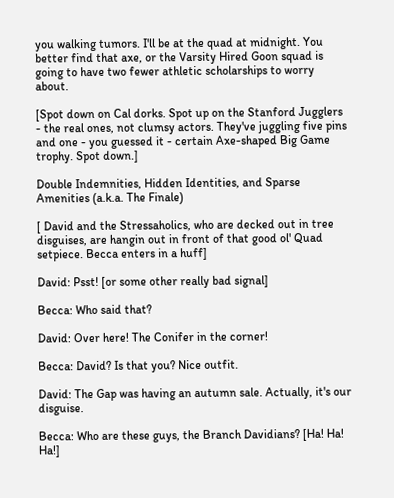you walking tumors. I'll be at the quad at midnight. You better find that axe, or the Varsity Hired Goon squad is going to have two fewer athletic scholarships to worry about.

[Spot down on Cal dorks. Spot up on the Stanford Jugglers - the real ones, not clumsy actors. They've juggling five pins and one - you guessed it - certain Axe-shaped Big Game trophy. Spot down.]

Double Indemnities, Hidden Identities, and Sparse Amenities (a.k.a. The Finale)

[ David and the Stressaholics, who are decked out in tree disguises, are hangin out in front of that good ol' Quad setpiece. Becca enters in a huff]

David: Psst! [or some other really bad signal]

Becca: Who said that?

David: Over here! The Conifer in the corner!

Becca: David? Is that you? Nice outfit.

David: The Gap was having an autumn sale. Actually, it's our disguise.

Becca: Who are these guys, the Branch Davidians? [Ha! Ha! Ha!]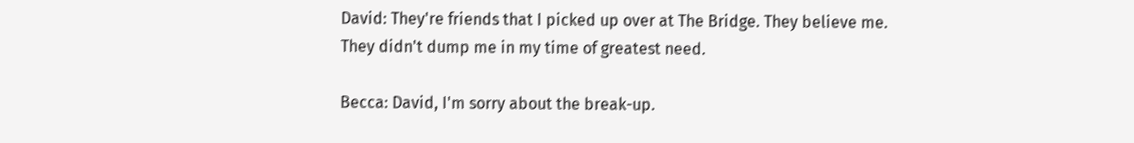David: They're friends that I picked up over at The Bridge. They believe me. They didn't dump me in my time of greatest need.

Becca: David, I'm sorry about the break-up.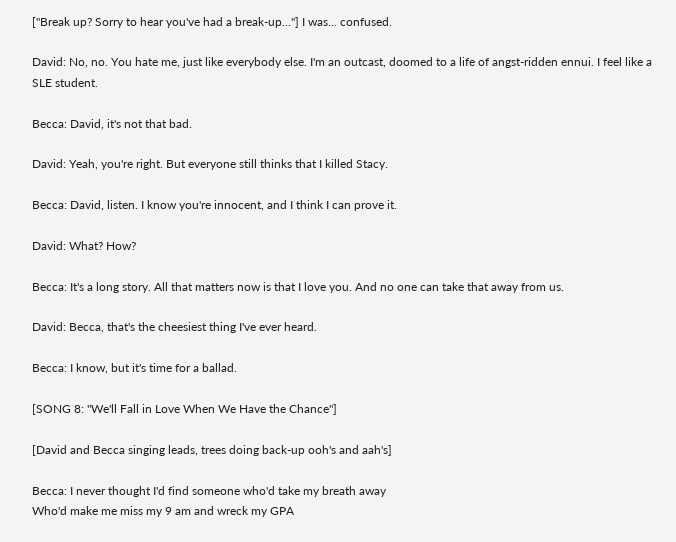["Break up? Sorry to hear you've had a break-up..."] I was... confused.

David: No, no. You hate me, just like everybody else. I'm an outcast, doomed to a life of angst-ridden ennui. I feel like a SLE student.

Becca: David, it's not that bad.

David: Yeah, you're right. But everyone still thinks that I killed Stacy.

Becca: David, listen. I know you're innocent, and I think I can prove it.

David: What? How?

Becca: It's a long story. All that matters now is that I love you. And no one can take that away from us.

David: Becca, that's the cheesiest thing I've ever heard.

Becca: I know, but it's time for a ballad.

[SONG 8: "We'll Fall in Love When We Have the Chance"]

[David and Becca singing leads, trees doing back-up ooh's and aah's]

Becca: I never thought I'd find someone who'd take my breath away
Who'd make me miss my 9 am and wreck my GPA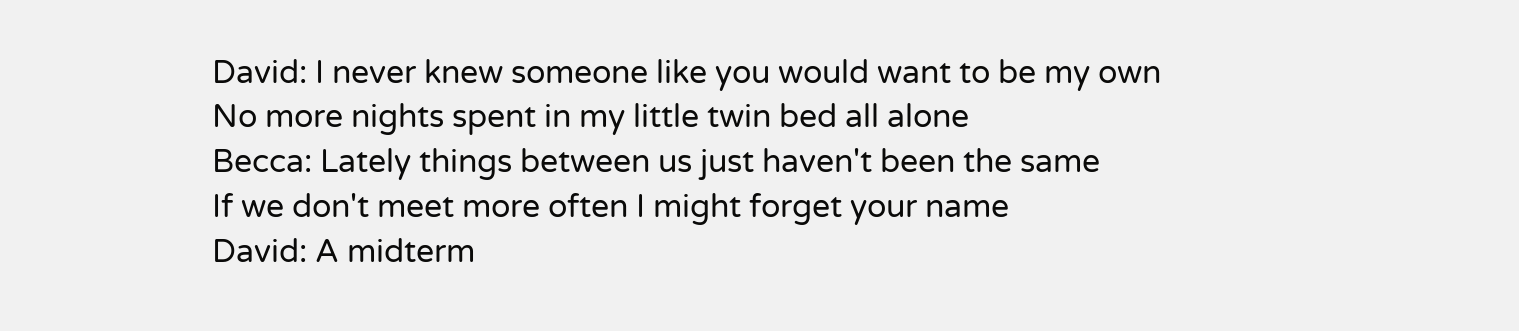David: I never knew someone like you would want to be my own
No more nights spent in my little twin bed all alone
Becca: Lately things between us just haven't been the same
If we don't meet more often I might forget your name
David: A midterm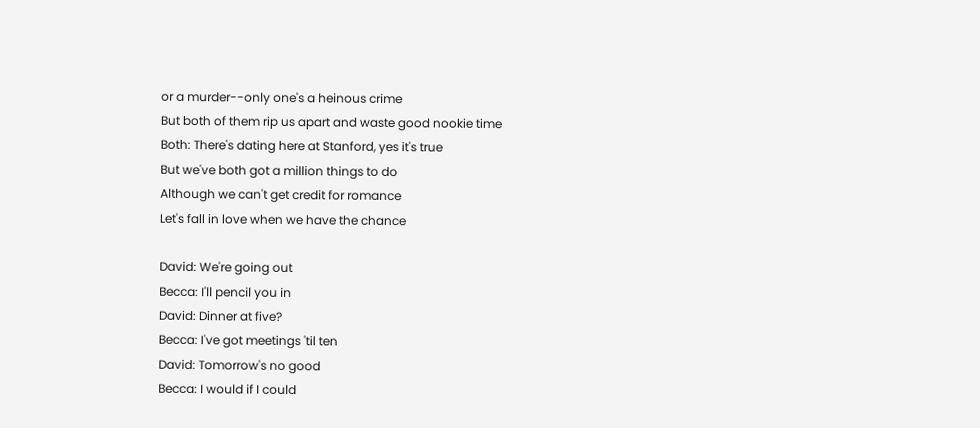or a murder--only one's a heinous crime
But both of them rip us apart and waste good nookie time
Both: There's dating here at Stanford, yes it's true
But we've both got a million things to do
Although we can't get credit for romance
Let's fall in love when we have the chance

David: We're going out
Becca: I'll pencil you in
David: Dinner at five?
Becca: I've got meetings 'til ten
David: Tomorrow's no good
Becca: I would if I could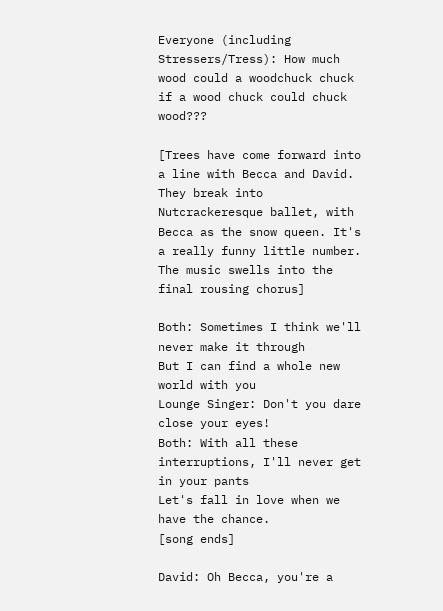Everyone (including Stressers/Tress): How much wood could a woodchuck chuck if a wood chuck could chuck wood???

[Trees have come forward into a line with Becca and David. They break into Nutcrackeresque ballet, with Becca as the snow queen. It's a really funny little number. The music swells into the final rousing chorus]

Both: Sometimes I think we'll never make it through
But I can find a whole new world with you
Lounge Singer: Don't you dare close your eyes!
Both: With all these interruptions, I'll never get in your pants
Let's fall in love when we have the chance.
[song ends]

David: Oh Becca, you're a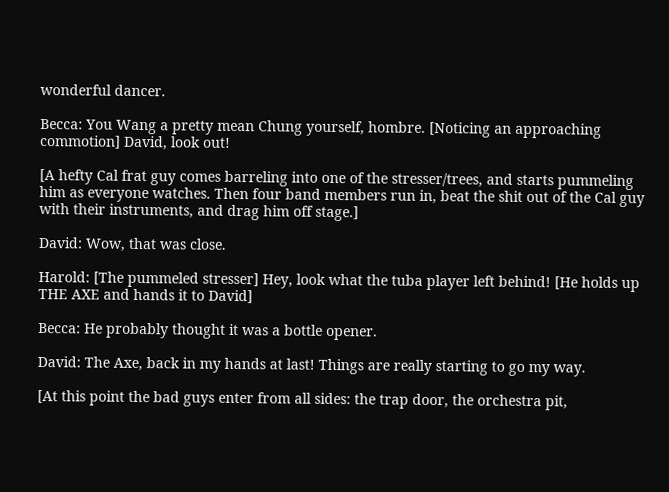wonderful dancer.

Becca: You Wang a pretty mean Chung yourself, hombre. [Noticing an approaching commotion] David, look out!

[A hefty Cal frat guy comes barreling into one of the stresser/trees, and starts pummeling him as everyone watches. Then four band members run in, beat the shit out of the Cal guy with their instruments, and drag him off stage.]

David: Wow, that was close.

Harold: [The pummeled stresser] Hey, look what the tuba player left behind! [He holds up THE AXE and hands it to David]

Becca: He probably thought it was a bottle opener.

David: The Axe, back in my hands at last! Things are really starting to go my way.

[At this point the bad guys enter from all sides: the trap door, the orchestra pit,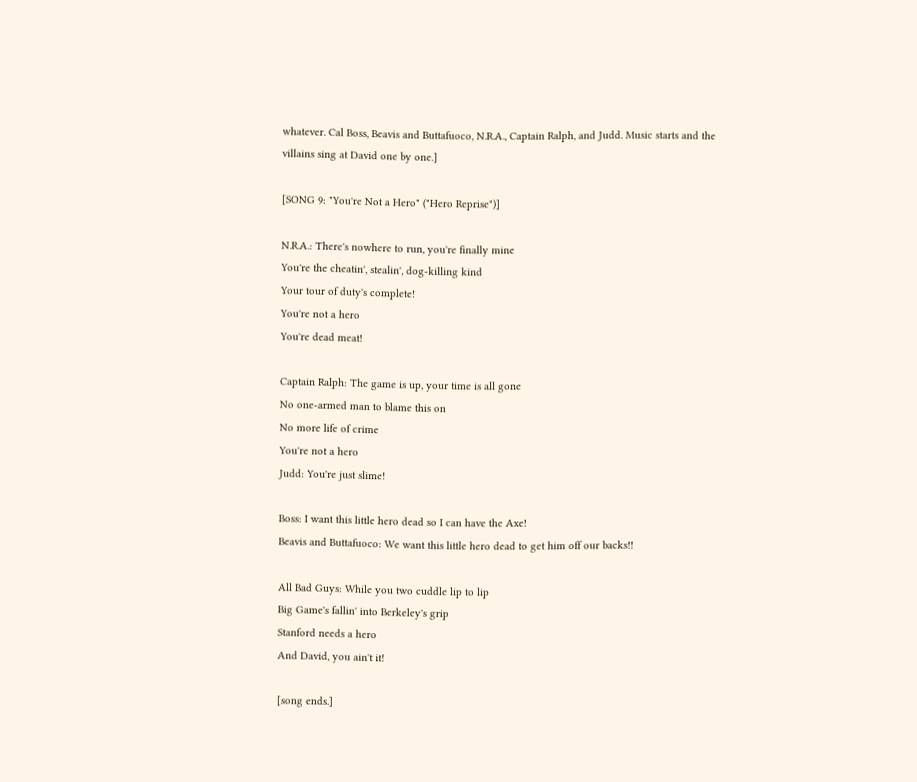whatever. Cal Boss, Beavis and Buttafuoco, N.R.A., Captain Ralph, and Judd. Music starts and the villains sing at David one by one.]

[SONG 9: "You're Not a Hero" ("Hero Reprise")]

N.R.A.: There's nowhere to run, you're finally mine
You're the cheatin', stealin', dog-killing kind
Your tour of duty's complete!
You're not a hero
You're dead meat!

Captain Ralph: The game is up, your time is all gone
No one-armed man to blame this on
No more life of crime
You're not a hero
Judd: You're just slime!

Boss: I want this little hero dead so I can have the Axe!
Beavis and Buttafuoco: We want this little hero dead to get him off our backs!!

All Bad Guys: While you two cuddle lip to lip
Big Game's fallin' into Berkeley's grip
Stanford needs a hero
And David, you ain't it!

[song ends.]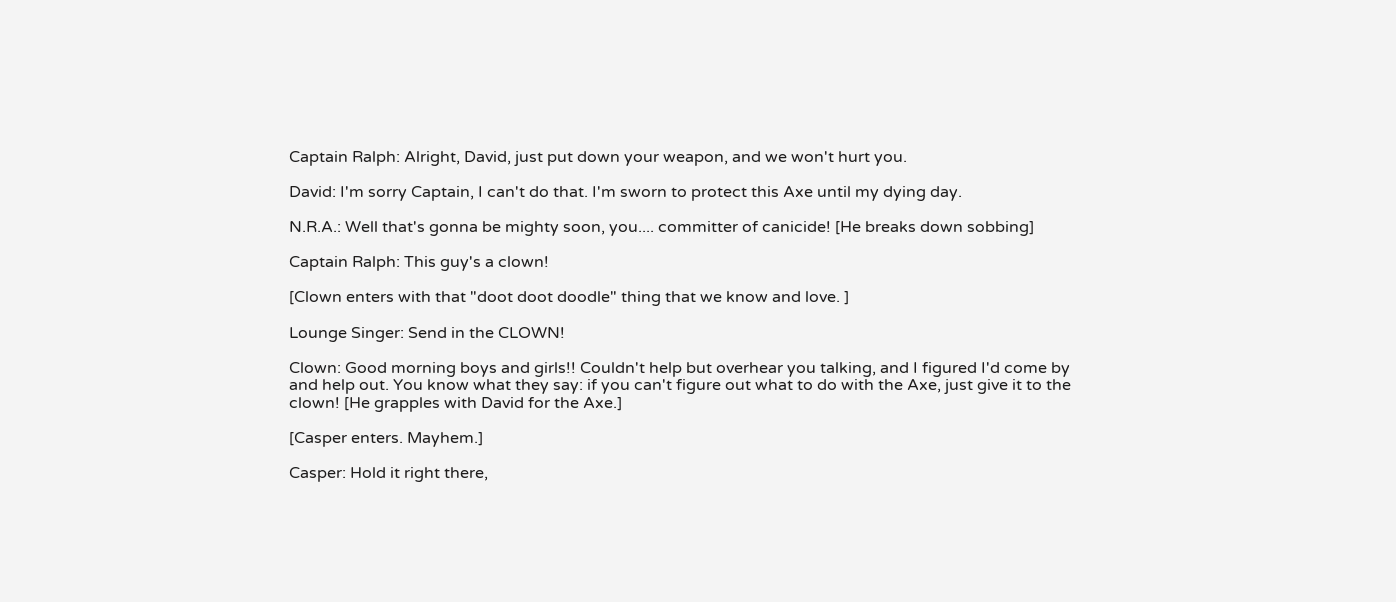Captain Ralph: Alright, David, just put down your weapon, and we won't hurt you.

David: I'm sorry Captain, I can't do that. I'm sworn to protect this Axe until my dying day.

N.R.A.: Well that's gonna be mighty soon, you.... committer of canicide! [He breaks down sobbing]

Captain Ralph: This guy's a clown!

[Clown enters with that "doot doot doodle" thing that we know and love. ]

Lounge Singer: Send in the CLOWN!

Clown: Good morning boys and girls!! Couldn't help but overhear you talking, and I figured I'd come by and help out. You know what they say: if you can't figure out what to do with the Axe, just give it to the clown! [He grapples with David for the Axe.]

[Casper enters. Mayhem.]

Casper: Hold it right there,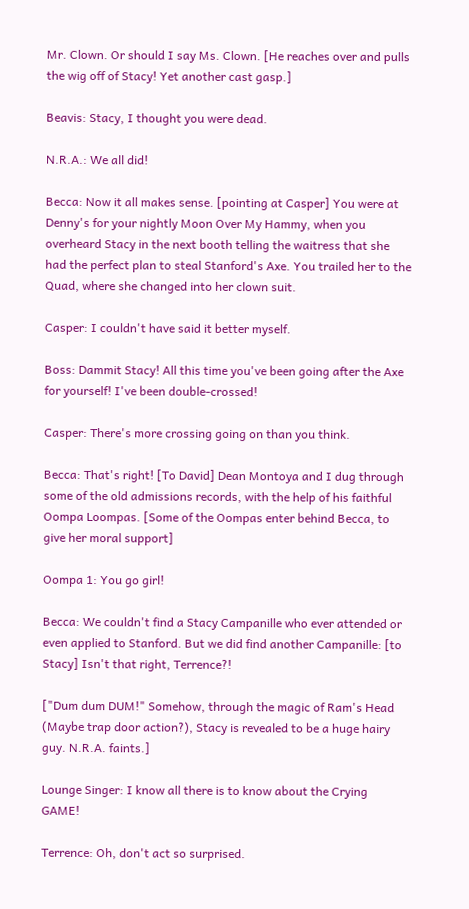Mr. Clown. Or should I say Ms. Clown. [He reaches over and pulls the wig off of Stacy! Yet another cast gasp.]

Beavis: Stacy, I thought you were dead.

N.R.A.: We all did!

Becca: Now it all makes sense. [pointing at Casper] You were at Denny's for your nightly Moon Over My Hammy, when you overheard Stacy in the next booth telling the waitress that she had the perfect plan to steal Stanford's Axe. You trailed her to the Quad, where she changed into her clown suit.

Casper: I couldn't have said it better myself.

Boss: Dammit Stacy! All this time you've been going after the Axe for yourself! I've been double-crossed!

Casper: There's more crossing going on than you think.

Becca: That's right! [To David] Dean Montoya and I dug through some of the old admissions records, with the help of his faithful Oompa Loompas. [Some of the Oompas enter behind Becca, to give her moral support]

Oompa 1: You go girl!

Becca: We couldn't find a Stacy Campanille who ever attended or even applied to Stanford. But we did find another Campanille: [to Stacy] Isn't that right, Terrence?!

["Dum dum DUM!" Somehow, through the magic of Ram's Head (Maybe trap door action?), Stacy is revealed to be a huge hairy guy. N.R.A. faints.]

Lounge Singer: I know all there is to know about the Crying GAME!

Terrence: Oh, don't act so surprised.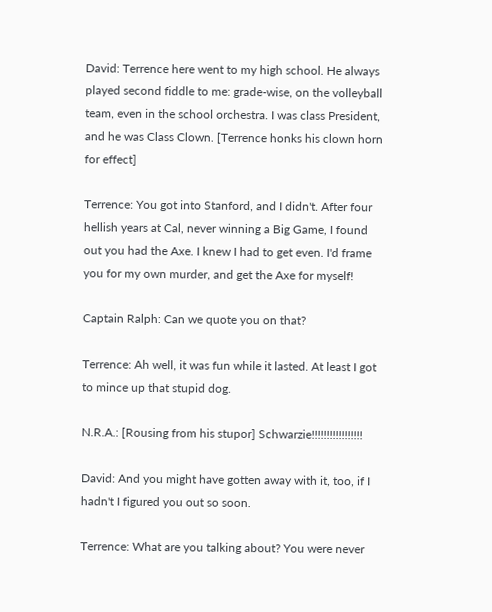David: Terrence here went to my high school. He always played second fiddle to me: grade-wise, on the volleyball team, even in the school orchestra. I was class President, and he was Class Clown. [Terrence honks his clown horn for effect]

Terrence: You got into Stanford, and I didn't. After four hellish years at Cal, never winning a Big Game, I found out you had the Axe. I knew I had to get even. I'd frame you for my own murder, and get the Axe for myself!

Captain Ralph: Can we quote you on that?

Terrence: Ah well, it was fun while it lasted. At least I got to mince up that stupid dog.

N.R.A.: [Rousing from his stupor] Schwarzie!!!!!!!!!!!!!!!!!

David: And you might have gotten away with it, too, if I hadn't I figured you out so soon.

Terrence: What are you talking about? You were never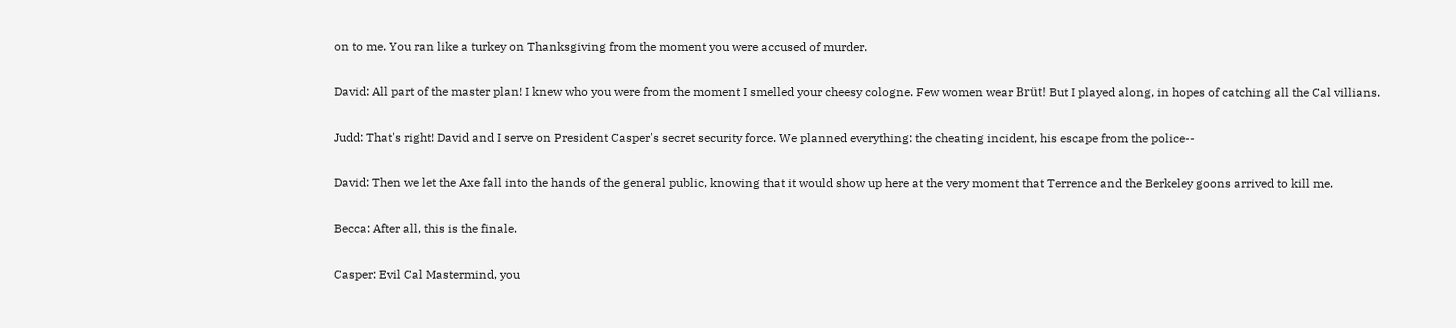on to me. You ran like a turkey on Thanksgiving from the moment you were accused of murder.

David: All part of the master plan! I knew who you were from the moment I smelled your cheesy cologne. Few women wear Brüt! But I played along, in hopes of catching all the Cal villians.

Judd: That's right! David and I serve on President Casper's secret security force. We planned everything: the cheating incident, his escape from the police--

David: Then we let the Axe fall into the hands of the general public, knowing that it would show up here at the very moment that Terrence and the Berkeley goons arrived to kill me.

Becca: After all, this is the finale.

Casper: Evil Cal Mastermind, you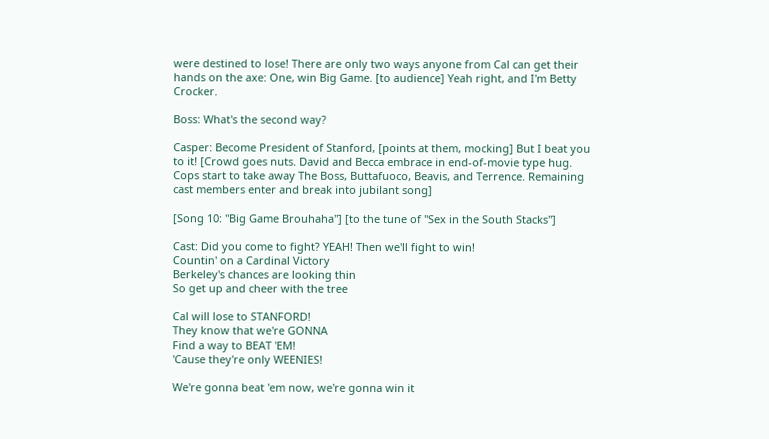were destined to lose! There are only two ways anyone from Cal can get their hands on the axe: One, win Big Game. [to audience] Yeah right, and I'm Betty Crocker.

Boss: What's the second way?

Casper: Become President of Stanford, [points at them, mocking] But I beat you to it! [Crowd goes nuts. David and Becca embrace in end-of-movie type hug. Cops start to take away The Boss, Buttafuoco, Beavis, and Terrence. Remaining cast members enter and break into jubilant song]

[Song 10: "Big Game Brouhaha"] [to the tune of "Sex in the South Stacks"]

Cast: Did you come to fight? YEAH! Then we'll fight to win!
Countin' on a Cardinal Victory
Berkeley's chances are looking thin
So get up and cheer with the tree

Cal will lose to STANFORD!
They know that we're GONNA
Find a way to BEAT 'EM!
'Cause they're only WEENIES!

We're gonna beat 'em now, we're gonna win it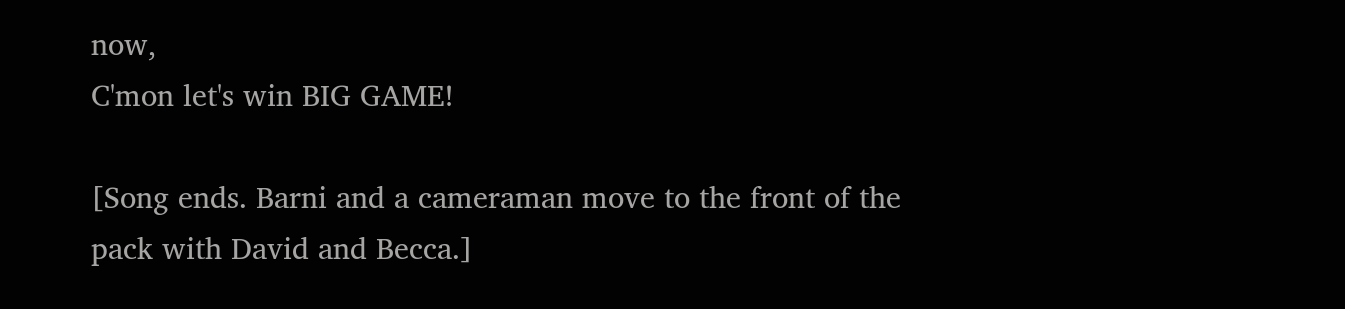now,
C'mon let's win BIG GAME!

[Song ends. Barni and a cameraman move to the front of the pack with David and Becca.]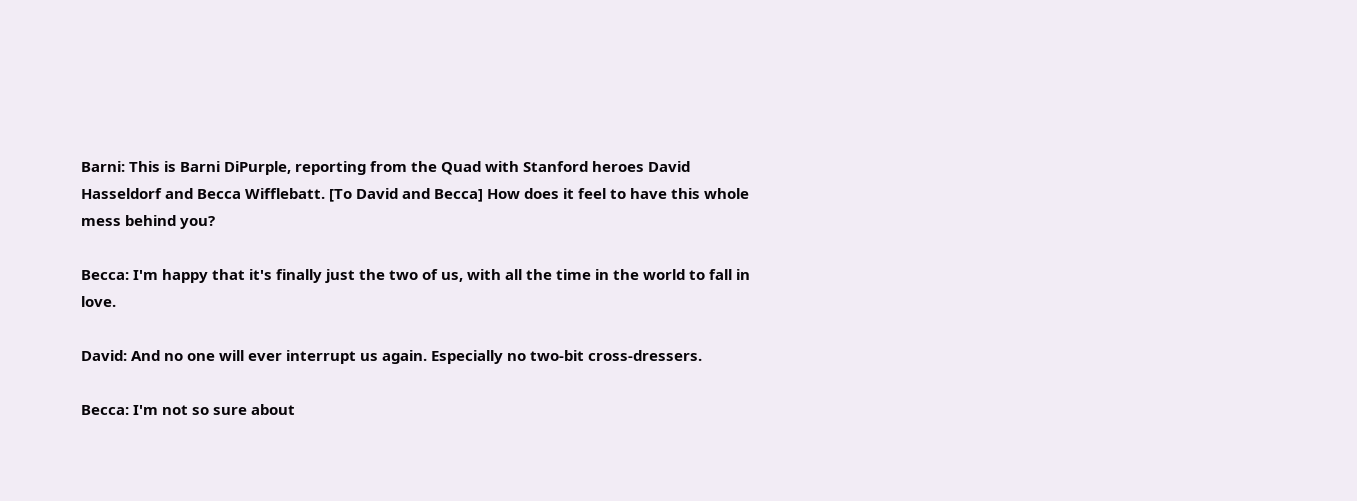Barni: This is Barni DiPurple, reporting from the Quad with Stanford heroes David Hasseldorf and Becca Wifflebatt. [To David and Becca] How does it feel to have this whole mess behind you?

Becca: I'm happy that it's finally just the two of us, with all the time in the world to fall in love.

David: And no one will ever interrupt us again. Especially no two-bit cross-dressers.

Becca: I'm not so sure about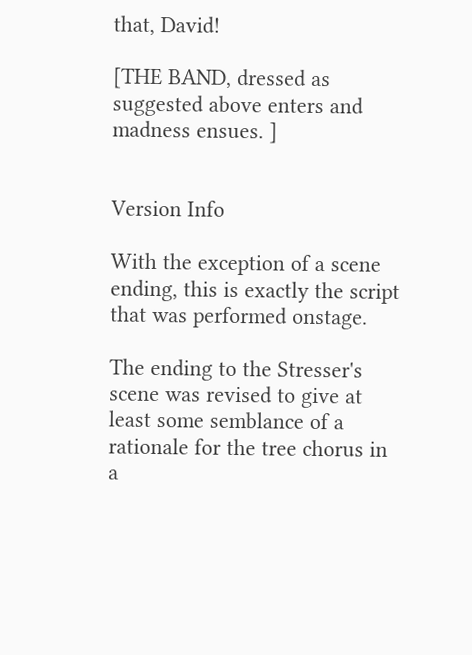that, David!

[THE BAND, dressed as suggested above enters and madness ensues. ]


Version Info

With the exception of a scene ending, this is exactly the script that was performed onstage.

The ending to the Stresser's scene was revised to give at least some semblance of a rationale for the tree chorus in a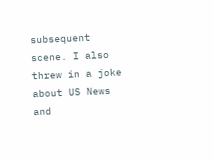subsequent scene. I also threw in a joke about US News and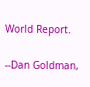World Report.

--Dan Goldman,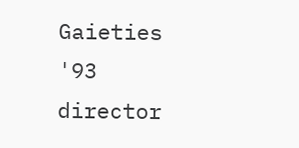Gaieties '93 director